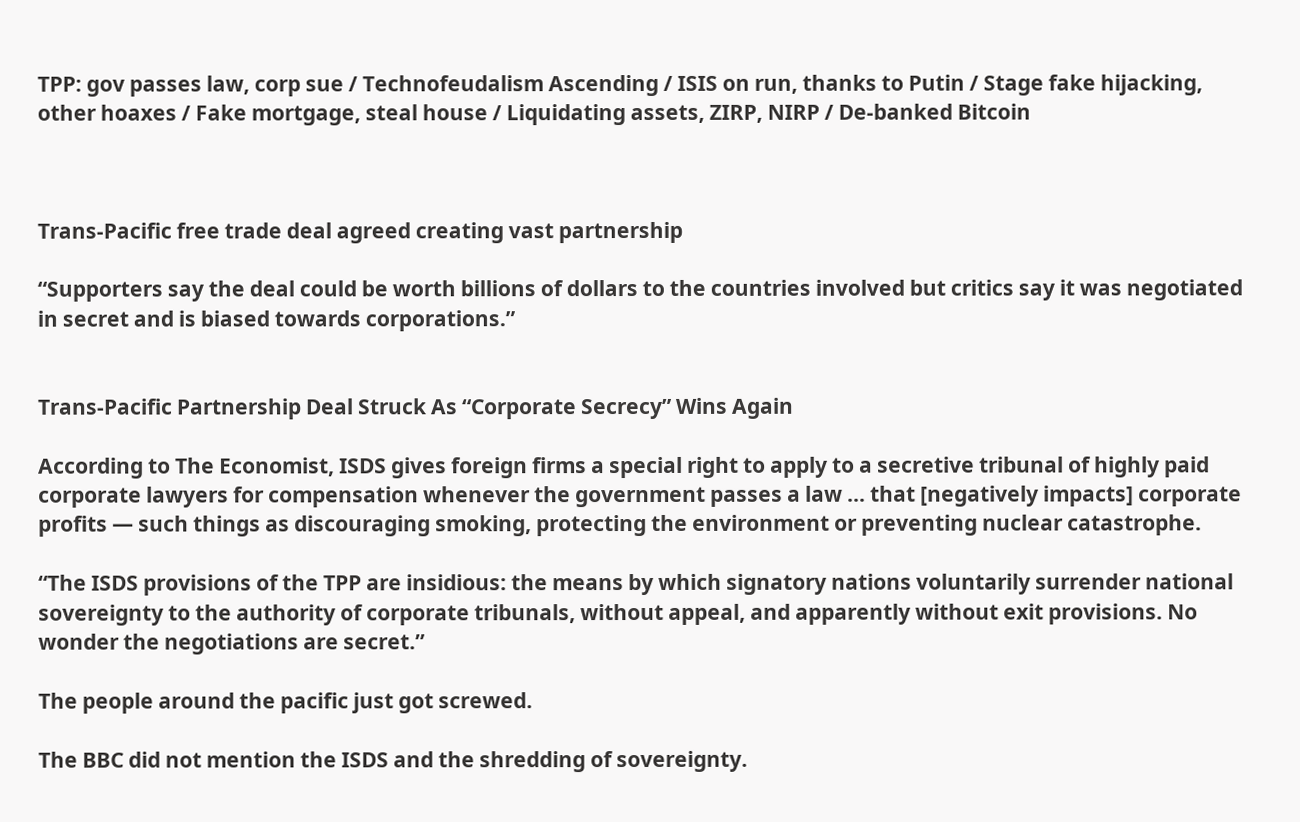TPP: gov passes law, corp sue / Technofeudalism Ascending / ISIS on run, thanks to Putin / Stage fake hijacking, other hoaxes / Fake mortgage, steal house / Liquidating assets, ZIRP, NIRP / De-banked Bitcoin



Trans-Pacific free trade deal agreed creating vast partnership

“Supporters say the deal could be worth billions of dollars to the countries involved but critics say it was negotiated in secret and is biased towards corporations.”


Trans-Pacific Partnership Deal Struck As “Corporate Secrecy” Wins Again

According to The Economist, ISDS gives foreign firms a special right to apply to a secretive tribunal of highly paid corporate lawyers for compensation whenever the government passes a law … that [negatively impacts] corporate profits — such things as discouraging smoking, protecting the environment or preventing nuclear catastrophe.

“The ISDS provisions of the TPP are insidious: the means by which signatory nations voluntarily surrender national sovereignty to the authority of corporate tribunals, without appeal, and apparently without exit provisions. No wonder the negotiations are secret.”

The people around the pacific just got screwed.

The BBC did not mention the ISDS and the shredding of sovereignty.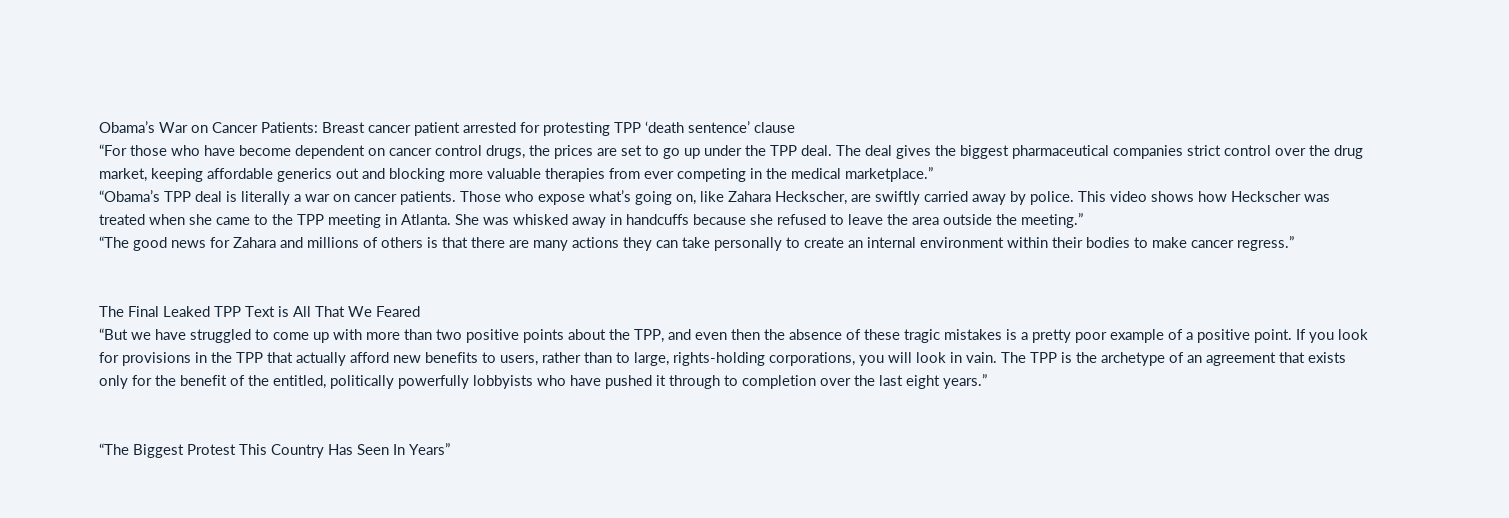Obama’s War on Cancer Patients: Breast cancer patient arrested for protesting TPP ‘death sentence’ clause
“For those who have become dependent on cancer control drugs, the prices are set to go up under the TPP deal. The deal gives the biggest pharmaceutical companies strict control over the drug market, keeping affordable generics out and blocking more valuable therapies from ever competing in the medical marketplace.”
“Obama’s TPP deal is literally a war on cancer patients. Those who expose what’s going on, like Zahara Heckscher, are swiftly carried away by police. This video shows how Heckscher was treated when she came to the TPP meeting in Atlanta. She was whisked away in handcuffs because she refused to leave the area outside the meeting.”
“The good news for Zahara and millions of others is that there are many actions they can take personally to create an internal environment within their bodies to make cancer regress.”


The Final Leaked TPP Text is All That We Feared
“But we have struggled to come up with more than two positive points about the TPP, and even then the absence of these tragic mistakes is a pretty poor example of a positive point. If you look for provisions in the TPP that actually afford new benefits to users, rather than to large, rights-holding corporations, you will look in vain. The TPP is the archetype of an agreement that exists only for the benefit of the entitled, politically powerfully lobbyists who have pushed it through to completion over the last eight years.”


“The Biggest Protest This Country Has Seen In Years”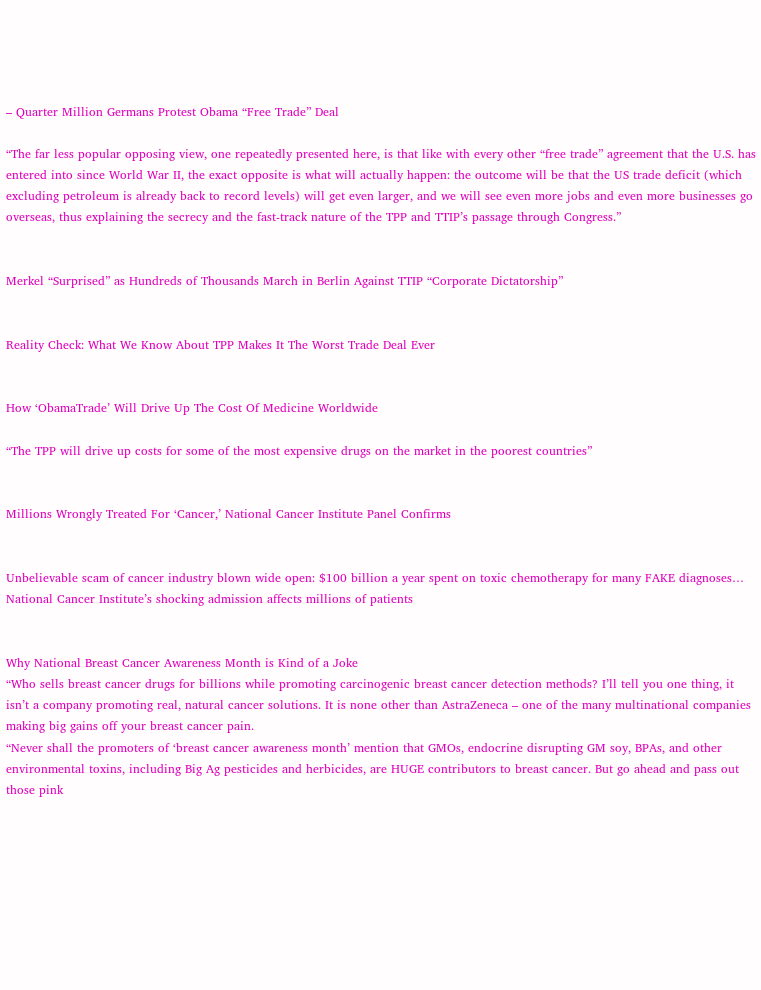– Quarter Million Germans Protest Obama “Free Trade” Deal

“The far less popular opposing view, one repeatedly presented here, is that like with every other “free trade” agreement that the U.S. has entered into since World War II, the exact opposite is what will actually happen: the outcome will be that the US trade deficit (which excluding petroleum is already back to record levels) will get even larger, and we will see even more jobs and even more businesses go overseas, thus explaining the secrecy and the fast-track nature of the TPP and TTIP’s passage through Congress.”


Merkel “Surprised” as Hundreds of Thousands March in Berlin Against TTIP “Corporate Dictatorship”


Reality Check: What We Know About TPP Makes It The Worst Trade Deal Ever


How ‘ObamaTrade’ Will Drive Up The Cost Of Medicine Worldwide

“The TPP will drive up costs for some of the most expensive drugs on the market in the poorest countries”


Millions Wrongly Treated For ‘Cancer,’ National Cancer Institute Panel Confirms


Unbelievable scam of cancer industry blown wide open: $100 billion a year spent on toxic chemotherapy for many FAKE diagnoses… National Cancer Institute’s shocking admission affects millions of patients


Why National Breast Cancer Awareness Month is Kind of a Joke
“Who sells breast cancer drugs for billions while promoting carcinogenic breast cancer detection methods? I’ll tell you one thing, it isn’t a company promoting real, natural cancer solutions. It is none other than AstraZeneca – one of the many multinational companies making big gains off your breast cancer pain.
“Never shall the promoters of ‘breast cancer awareness month’ mention that GMOs, endocrine disrupting GM soy, BPAs, and other environmental toxins, including Big Ag pesticides and herbicides, are HUGE contributors to breast cancer. But go ahead and pass out those pink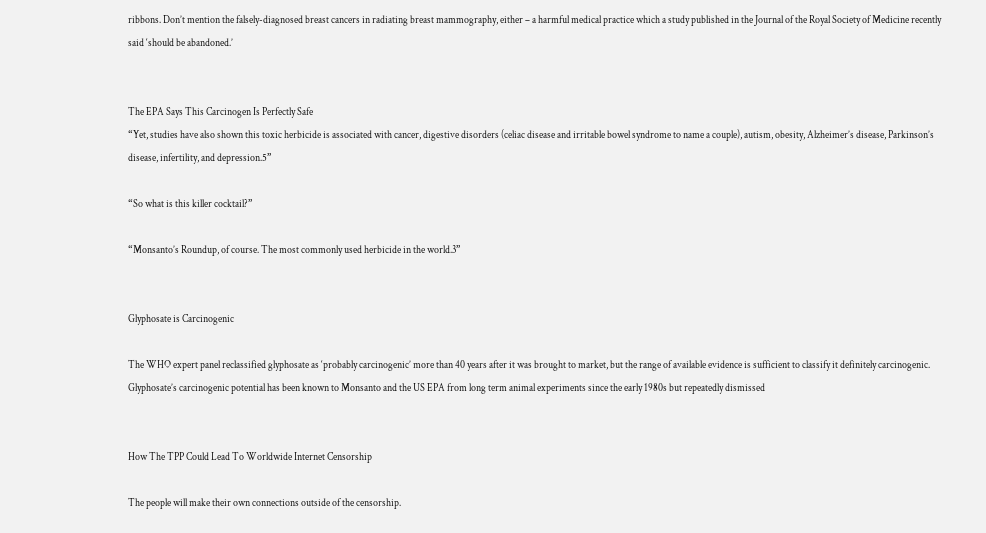ribbons. Don’t mention the falsely-diagnosed breast cancers in radiating breast mammography, either – a harmful medical practice which a study published in the Journal of the Royal Society of Medicine recently said ‘should be abandoned.’


The EPA Says This Carcinogen Is Perfectly Safe
“Yet, studies have also shown this toxic herbicide is associated with cancer, digestive disorders (celiac disease and irritable bowel syndrome to name a couple), autism, obesity, Alzheimer’s disease, Parkinson’s disease, infertility, and depression.5”

“So what is this killer cocktail?”

“Monsanto’s Roundup, of course. The most commonly used herbicide in the world.3”


Glyphosate is Carcinogenic

The WHO expert panel reclassified glyphosate as ‘probably carcinogenic’ more than 40 years after it was brought to market, but the range of available evidence is sufficient to classify it definitely carcinogenic. Glyphosate’s carcinogenic potential has been known to Monsanto and the US EPA from long term animal experiments since the early 1980s but repeatedly dismissed


How The TPP Could Lead To Worldwide Internet Censorship

The people will make their own connections outside of the censorship.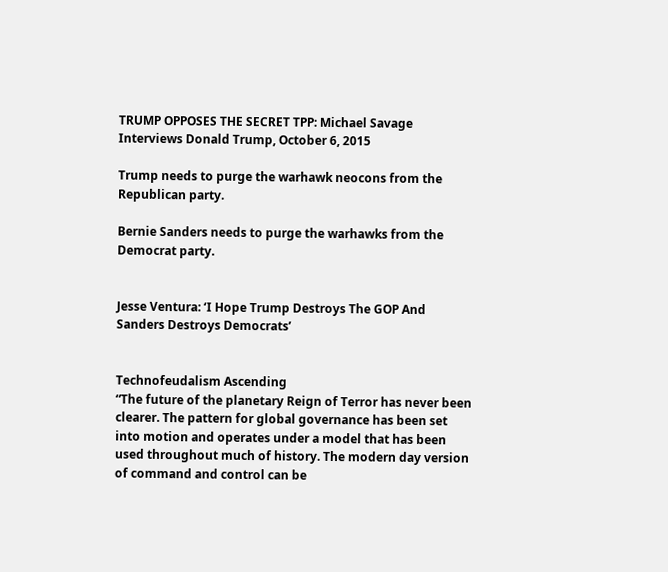TRUMP OPPOSES THE SECRET TPP: Michael Savage Interviews Donald Trump, October 6, 2015

Trump needs to purge the warhawk neocons from the Republican party.

Bernie Sanders needs to purge the warhawks from the Democrat party.


Jesse Ventura: ‘I Hope Trump Destroys The GOP And Sanders Destroys Democrats’


Technofeudalism Ascending
“The future of the planetary Reign of Terror has never been clearer. The pattern for global governance has been set into motion and operates under a model that has been used throughout much of history. The modern day version of command and control can be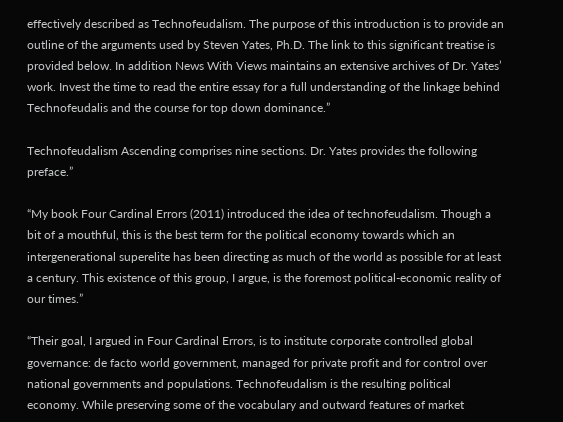effectively described as Technofeudalism. The purpose of this introduction is to provide an outline of the arguments used by Steven Yates, Ph.D. The link to this significant treatise is provided below. In addition News With Views maintains an extensive archives of Dr. Yates’ work. Invest the time to read the entire essay for a full understanding of the linkage behind Technofeudalis and the course for top down dominance.”

Technofeudalism Ascending comprises nine sections. Dr. Yates provides the following preface.”

“My book Four Cardinal Errors (2011) introduced the idea of technofeudalism. Though a bit of a mouthful, this is the best term for the political economy towards which an intergenerational superelite has been directing as much of the world as possible for at least a century. This existence of this group, I argue, is the foremost political-economic reality of our times.”

“Their goal, I argued in Four Cardinal Errors, is to institute corporate controlled global governance: de facto world government, managed for private profit and for control over national governments and populations. Technofeudalism is the resulting political economy. While preserving some of the vocabulary and outward features of market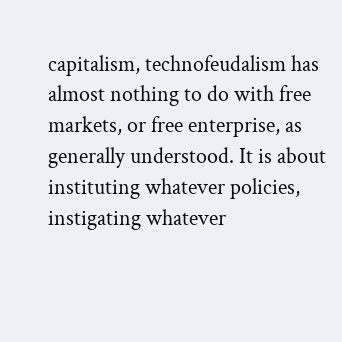capitalism, technofeudalism has almost nothing to do with free markets, or free enterprise, as generally understood. It is about instituting whatever policies, instigating whatever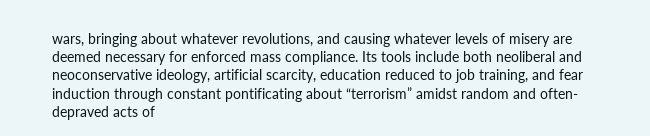wars, bringing about whatever revolutions, and causing whatever levels of misery are deemed necessary for enforced mass compliance. Its tools include both neoliberal and neoconservative ideology, artificial scarcity, education reduced to job training, and fear induction through constant pontificating about “terrorism” amidst random and often-depraved acts of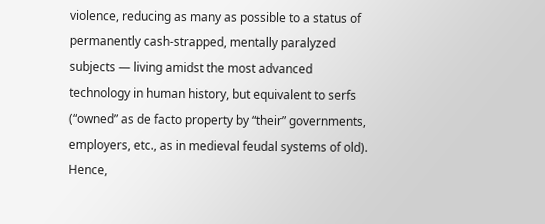violence, reducing as many as possible to a status of permanently cash-strapped, mentally paralyzed subjects — living amidst the most advanced technology in human history, but equivalent to serfs (“owned” as de facto property by “their” governments, employers, etc., as in medieval feudal systems of old). Hence,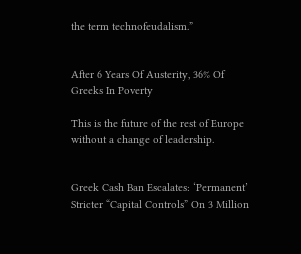the term technofeudalism.”


After 6 Years Of Austerity, 36% Of Greeks In Poverty

This is the future of the rest of Europe without a change of leadership.


Greek Cash Ban Escalates: ‘Permanent’ Stricter “Capital Controls” On 3 Million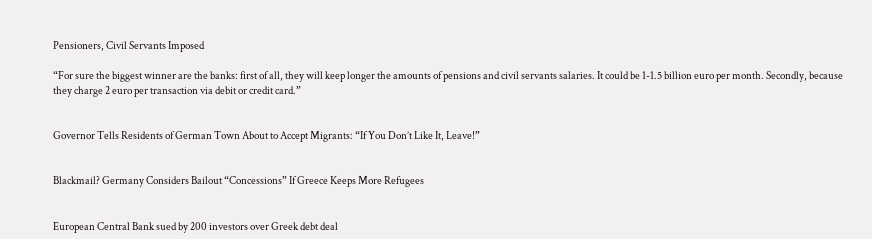Pensioners, Civil Servants Imposed

“For sure the biggest winner are the banks: first of all, they will keep longer the amounts of pensions and civil servants salaries. It could be 1-1.5 billion euro per month. Secondly, because they charge 2 euro per transaction via debit or credit card.”


Governor Tells Residents of German Town About to Accept Migrants: “If You Don’t Like It, Leave!”


Blackmail? Germany Considers Bailout “Concessions” If Greece Keeps More Refugees


European Central Bank sued by 200 investors over Greek debt deal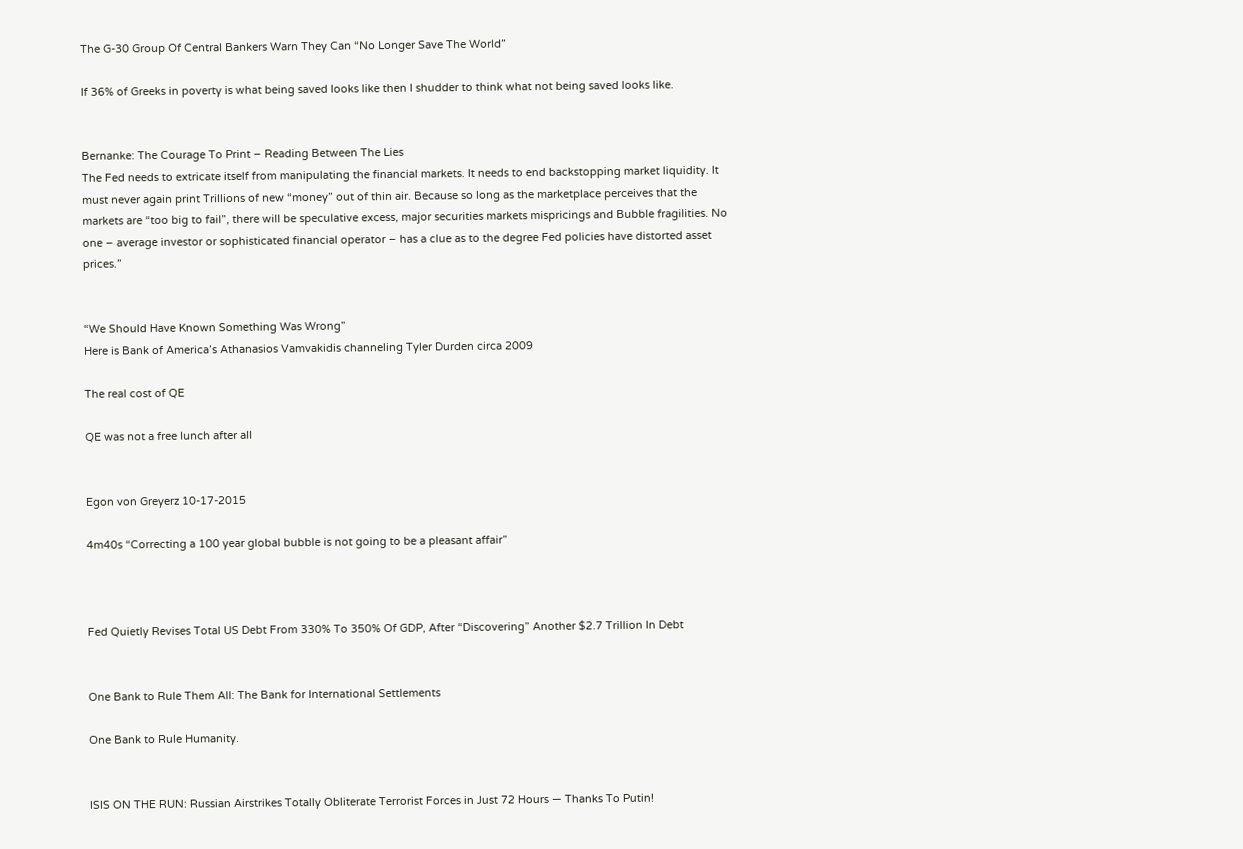The G-30 Group Of Central Bankers Warn They Can “No Longer Save The World”

If 36% of Greeks in poverty is what being saved looks like then I shudder to think what not being saved looks like.


Bernanke: The Courage To Print – Reading Between The Lies
The Fed needs to extricate itself from manipulating the financial markets. It needs to end backstopping market liquidity. It must never again print Trillions of new “money” out of thin air. Because so long as the marketplace perceives that the markets are “too big to fail”, there will be speculative excess, major securities markets mispricings and Bubble fragilities. No one – average investor or sophisticated financial operator – has a clue as to the degree Fed policies have distorted asset prices.”


“We Should Have Known Something Was Wrong”
Here is Bank of America’s Athanasios Vamvakidis channeling Tyler Durden circa 2009

The real cost of QE

QE was not a free lunch after all


Egon von Greyerz 10-17-2015

4m40s “Correcting a 100 year global bubble is not going to be a pleasant affair”



Fed Quietly Revises Total US Debt From 330% To 350% Of GDP, After “Discovering” Another $2.7 Trillion In Debt


One Bank to Rule Them All: The Bank for International Settlements

One Bank to Rule Humanity.


ISIS ON THE RUN: Russian Airstrikes Totally Obliterate Terrorist Forces in Just 72 Hours — Thanks To Putin!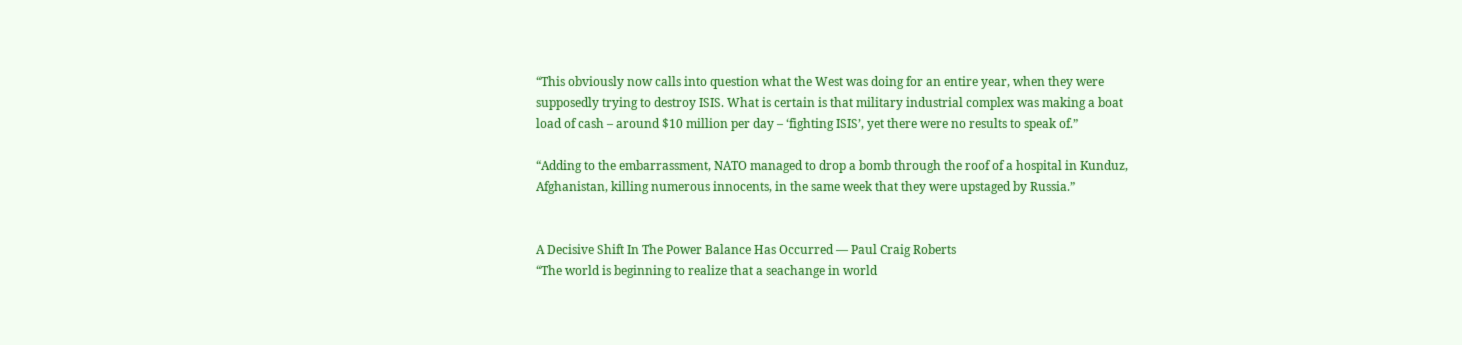“This obviously now calls into question what the West was doing for an entire year, when they were supposedly trying to destroy ISIS. What is certain is that military industrial complex was making a boat load of cash – around $10 million per day – ‘fighting ISIS’, yet there were no results to speak of.”

“Adding to the embarrassment, NATO managed to drop a bomb through the roof of a hospital in Kunduz, Afghanistan, killing numerous innocents, in the same week that they were upstaged by Russia.”


A Decisive Shift In The Power Balance Has Occurred — Paul Craig Roberts
“The world is beginning to realize that a seachange in world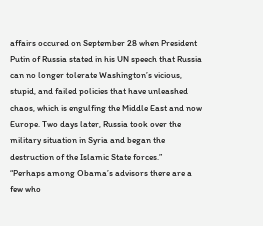affairs occured on September 28 when President Putin of Russia stated in his UN speech that Russia can no longer tolerate Washington’s vicious, stupid, and failed policies that have unleashed chaos, which is engulfing the Middle East and now Europe. Two days later, Russia took over the military situation in Syria and began the destruction of the Islamic State forces.”
“Perhaps among Obama’s advisors there are a few who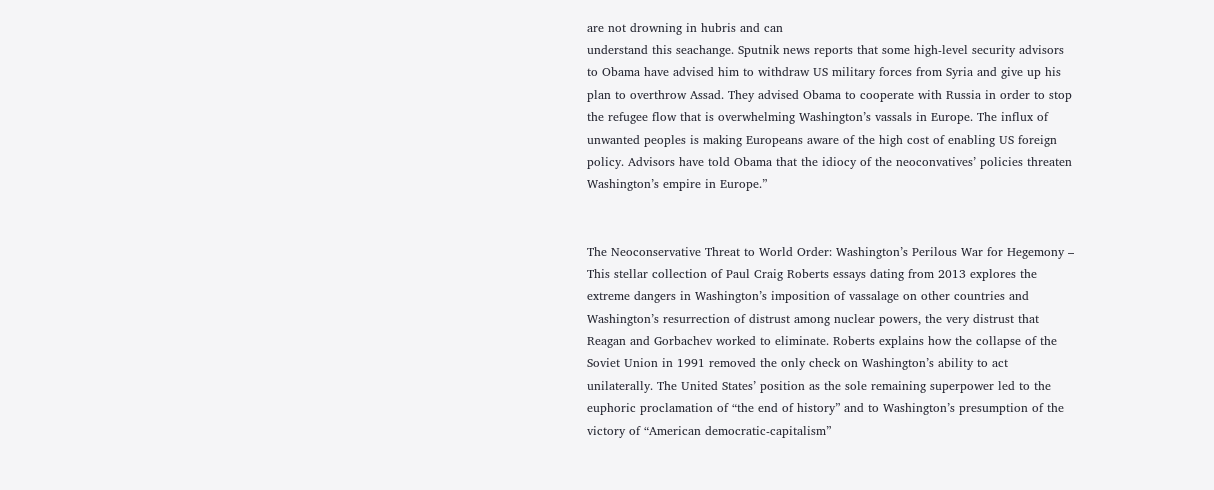are not drowning in hubris and can
understand this seachange. Sputnik news reports that some high-level security advisors to Obama have advised him to withdraw US military forces from Syria and give up his plan to overthrow Assad. They advised Obama to cooperate with Russia in order to stop the refugee flow that is overwhelming Washington’s vassals in Europe. The influx of unwanted peoples is making Europeans aware of the high cost of enabling US foreign policy. Advisors have told Obama that the idiocy of the neoconvatives’ policies threaten Washington’s empire in Europe.”


The Neoconservative Threat to World Order: Washington’s Perilous War for Hegemony – This stellar collection of Paul Craig Roberts essays dating from 2013 explores the extreme dangers in Washington’s imposition of vassalage on other countries and Washington’s resurrection of distrust among nuclear powers, the very distrust that Reagan and Gorbachev worked to eliminate. Roberts explains how the collapse of the Soviet Union in 1991 removed the only check on Washington’s ability to act unilaterally. The United States’ position as the sole remaining superpower led to the euphoric proclamation of “the end of history” and to Washington’s presumption of the victory of “American democratic-capitalism”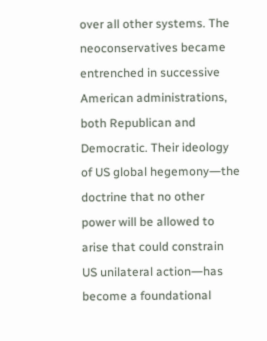over all other systems. The neoconservatives became entrenched in successive American administrations, both Republican and Democratic. Their ideology of US global hegemony―the doctrine that no other power will be allowed to arise that could constrain US unilateral action―has become a foundational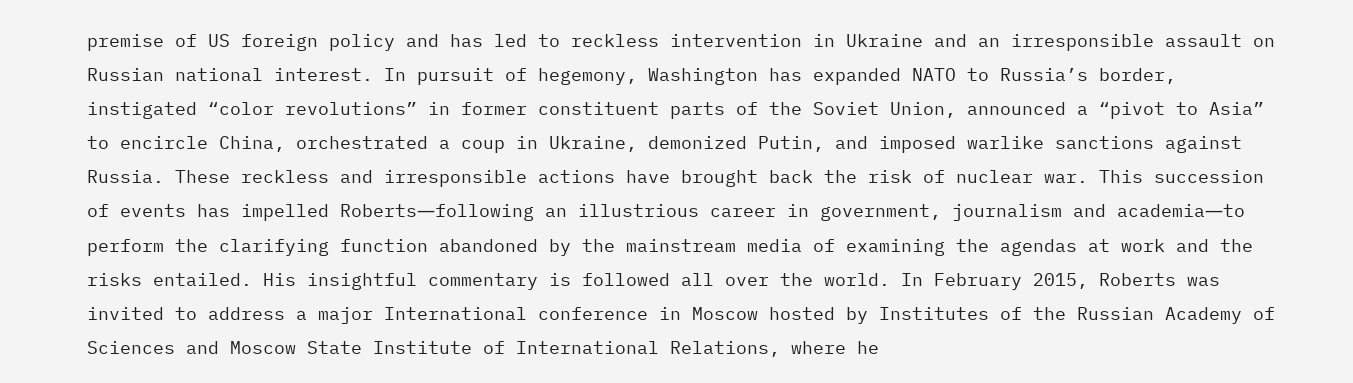premise of US foreign policy and has led to reckless intervention in Ukraine and an irresponsible assault on Russian national interest. In pursuit of hegemony, Washington has expanded NATO to Russia’s border, instigated “color revolutions” in former constituent parts of the Soviet Union, announced a “pivot to Asia” to encircle China, orchestrated a coup in Ukraine, demonized Putin, and imposed warlike sanctions against Russia. These reckless and irresponsible actions have brought back the risk of nuclear war. This succession of events has impelled Roberts―following an illustrious career in government, journalism and academia―to perform the clarifying function abandoned by the mainstream media of examining the agendas at work and the risks entailed. His insightful commentary is followed all over the world. In February 2015, Roberts was invited to address a major International conference in Moscow hosted by Institutes of the Russian Academy of Sciences and Moscow State Institute of International Relations, where he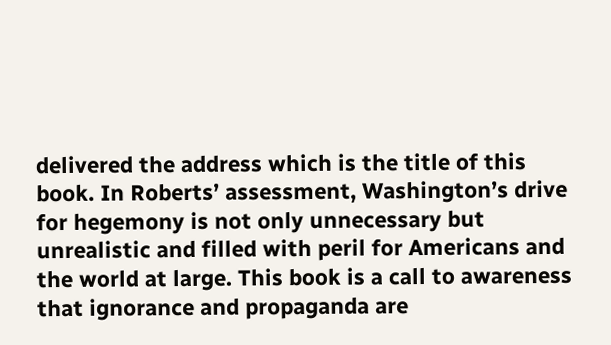delivered the address which is the title of this book. In Roberts’ assessment, Washington’s drive for hegemony is not only unnecessary but unrealistic and filled with peril for Americans and the world at large. This book is a call to awareness that ignorance and propaganda are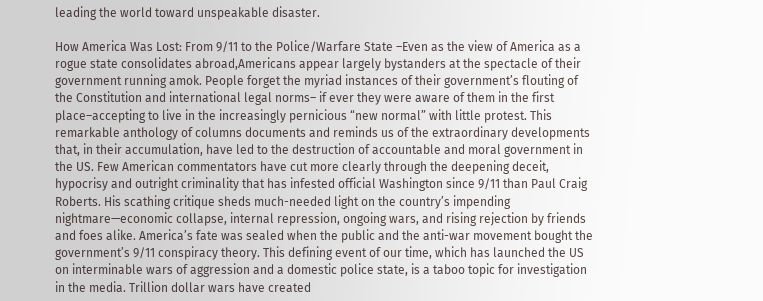leading the world toward unspeakable disaster.

How America Was Lost: From 9/11 to the Police/Warfare State –Even as the view of America as a rogue state consolidates abroad,Americans appear largely bystanders at the spectacle of their government running amok. People forget the myriad instances of their government’s flouting of the Constitution and international legal norms– if ever they were aware of them in the first place–accepting to live in the increasingly pernicious “new normal” with little protest. This remarkable anthology of columns documents and reminds us of the extraordinary developments that, in their accumulation, have led to the destruction of accountable and moral government in the US. Few American commentators have cut more clearly through the deepening deceit, hypocrisy and outright criminality that has infested official Washington since 9/11 than Paul Craig Roberts. His scathing critique sheds much-needed light on the country’s impending nightmare—economic collapse, internal repression, ongoing wars, and rising rejection by friends and foes alike. America’s fate was sealed when the public and the anti-war movement bought the government’s 9/11 conspiracy theory. This defining event of our time, which has launched the US on interminable wars of aggression and a domestic police state, is a taboo topic for investigation in the media. Trillion dollar wars have created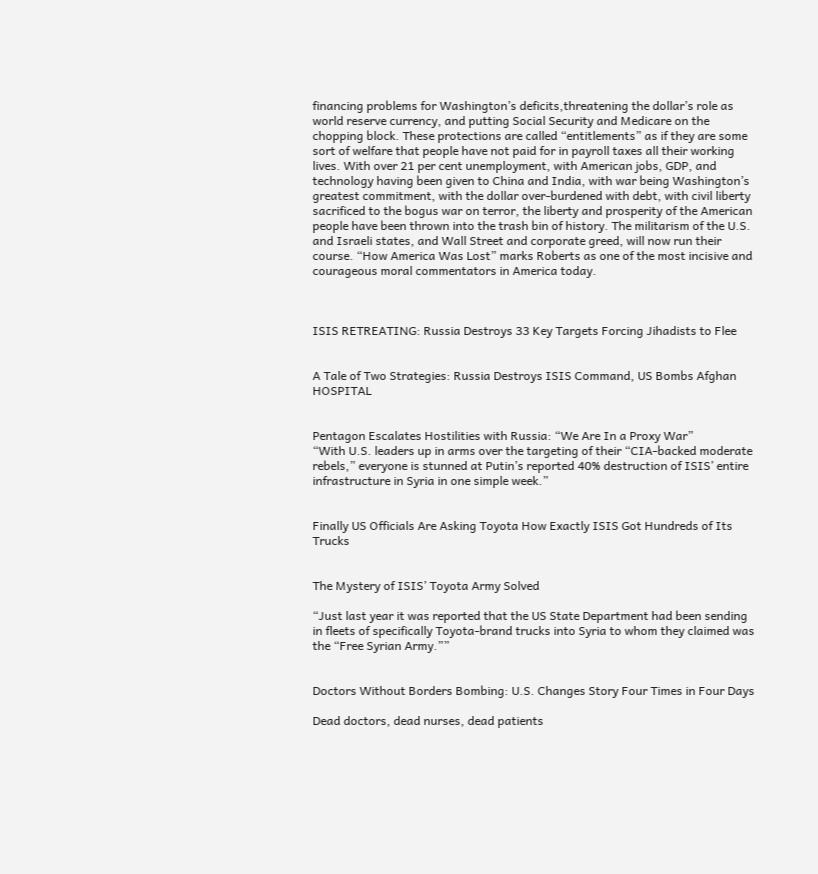financing problems for Washington’s deficits,threatening the dollar’s role as world reserve currency, and putting Social Security and Medicare on the chopping block. These protections are called “entitlements” as if they are some sort of welfare that people have not paid for in payroll taxes all their working lives. With over 21 per cent unemployment, with American jobs, GDP, and technology having been given to China and India, with war being Washington’s greatest commitment, with the dollar over-burdened with debt, with civil liberty sacrificed to the bogus war on terror, the liberty and prosperity of the American people have been thrown into the trash bin of history. The militarism of the U.S. and Israeli states, and Wall Street and corporate greed, will now run their course. “How America Was Lost” marks Roberts as one of the most incisive and courageous moral commentators in America today.



ISIS RETREATING: Russia Destroys 33 Key Targets Forcing Jihadists to Flee


A Tale of Two Strategies: Russia Destroys ISIS Command, US Bombs Afghan HOSPITAL


Pentagon Escalates Hostilities with Russia: “We Are In a Proxy War”
“With U.S. leaders up in arms over the targeting of their “CIA-backed moderate rebels,” everyone is stunned at Putin’s reported 40% destruction of ISIS’ entire infrastructure in Syria in one simple week.”


Finally US Officials Are Asking Toyota How Exactly ISIS Got Hundreds of Its Trucks


The Mystery of ISIS’ Toyota Army Solved

“Just last year it was reported that the US State Department had been sending in fleets of specifically Toyota-brand trucks into Syria to whom they claimed was the “Free Syrian Army.””


Doctors Without Borders Bombing: U.S. Changes Story Four Times in Four Days

Dead doctors, dead nurses, dead patients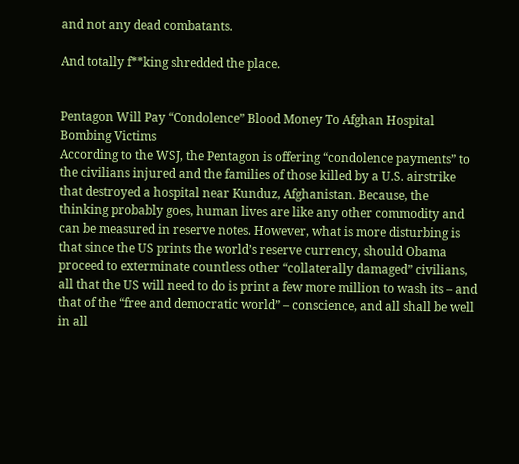and not any dead combatants.

And totally f**king shredded the place.


Pentagon Will Pay “Condolence” Blood Money To Afghan Hospital Bombing Victims
According to the WSJ, the Pentagon is offering “condolence payments” to the civilians injured and the families of those killed by a U.S. airstrike that destroyed a hospital near Kunduz, Afghanistan. Because, the thinking probably goes, human lives are like any other commodity and can be measured in reserve notes. However, what is more disturbing is that since the US prints the world’s reserve currency, should Obama proceed to exterminate countless other “collaterally damaged” civilians, all that the US will need to do is print a few more million to wash its – and that of the “free and democratic world” – conscience, and all shall be well in all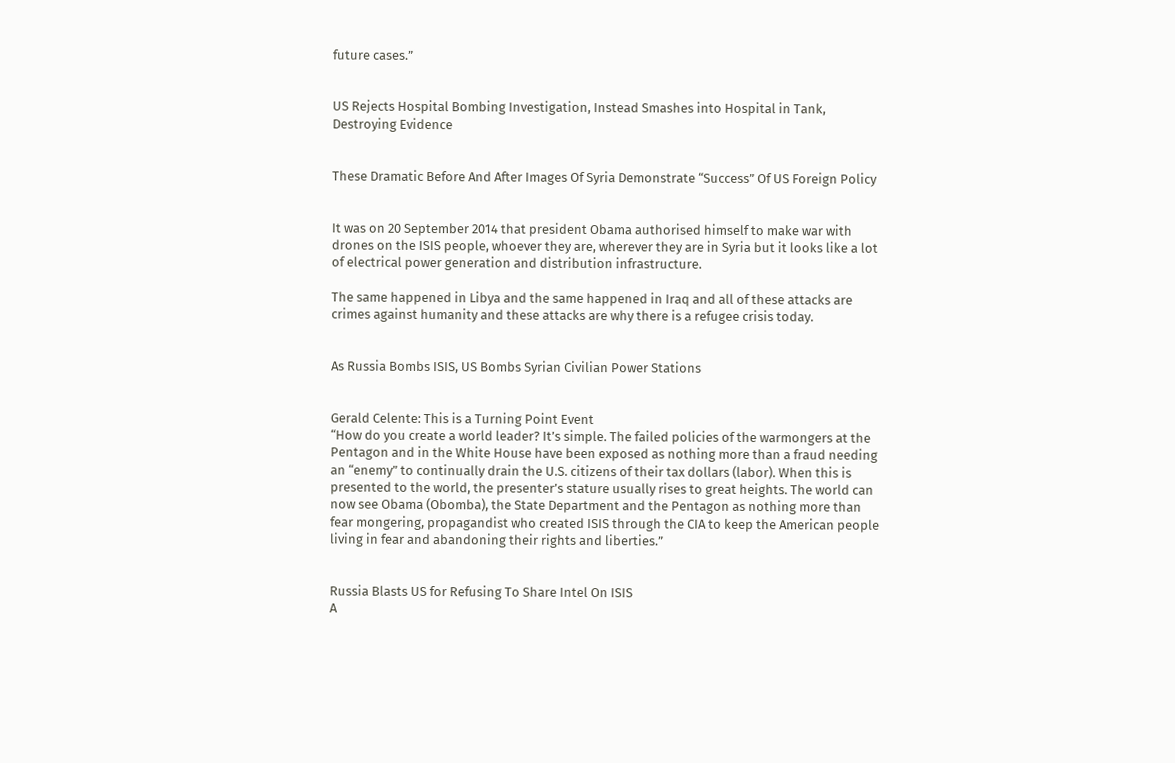future cases.”


US Rejects Hospital Bombing Investigation, Instead Smashes into Hospital in Tank, Destroying Evidence


These Dramatic Before And After Images Of Syria Demonstrate “Success” Of US Foreign Policy


It was on 20 September 2014 that president Obama authorised himself to make war with drones on the ISIS people, whoever they are, wherever they are in Syria but it looks like a lot of electrical power generation and distribution infrastructure.

The same happened in Libya and the same happened in Iraq and all of these attacks are crimes against humanity and these attacks are why there is a refugee crisis today.


As Russia Bombs ISIS, US Bombs Syrian Civilian Power Stations


Gerald Celente: This is a Turning Point Event
“How do you create a world leader? It’s simple. The failed policies of the warmongers at the Pentagon and in the White House have been exposed as nothing more than a fraud needing an “enemy” to continually drain the U.S. citizens of their tax dollars (labor). When this is presented to the world, the presenter’s stature usually rises to great heights. The world can now see Obama (Obomba), the State Department and the Pentagon as nothing more than fear mongering, propagandist who created ISIS through the CIA to keep the American people living in fear and abandoning their rights and liberties.”


Russia Blasts US for Refusing To Share Intel On ISIS
A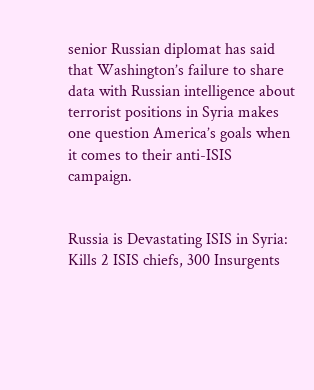senior Russian diplomat has said that Washington’s failure to share data with Russian intelligence about terrorist positions in Syria makes one question America’s goals when it comes to their anti-ISIS campaign.


Russia is Devastating ISIS in Syria: Kills 2 ISIS chiefs, 300 Insurgents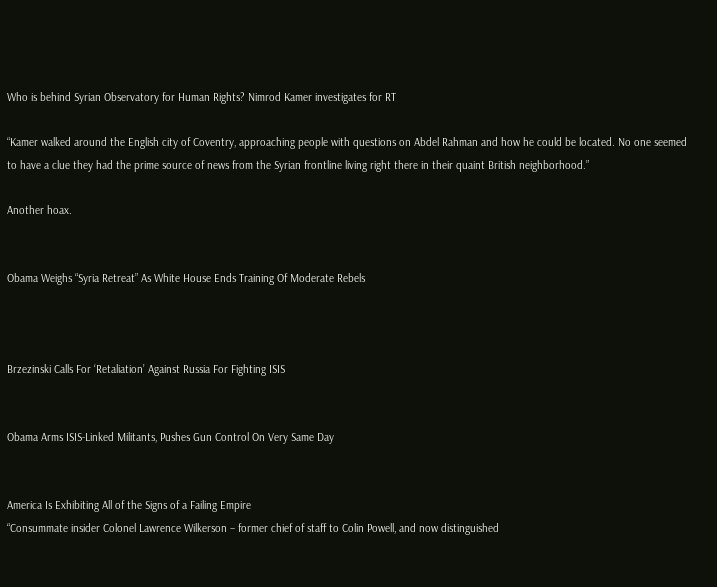Who is behind Syrian Observatory for Human Rights? Nimrod Kamer investigates for RT

“Kamer walked around the English city of Coventry, approaching people with questions on Abdel Rahman and how he could be located. No one seemed to have a clue they had the prime source of news from the Syrian frontline living right there in their quaint British neighborhood.”

Another hoax.


Obama Weighs “Syria Retreat” As White House Ends Training Of Moderate Rebels



Brzezinski Calls For ‘Retaliation’ Against Russia For Fighting ISIS


Obama Arms ISIS-Linked Militants, Pushes Gun Control On Very Same Day


America Is Exhibiting All of the Signs of a Failing Empire
“Consummate insider Colonel Lawrence Wilkerson – former chief of staff to Colin Powell, and now distinguished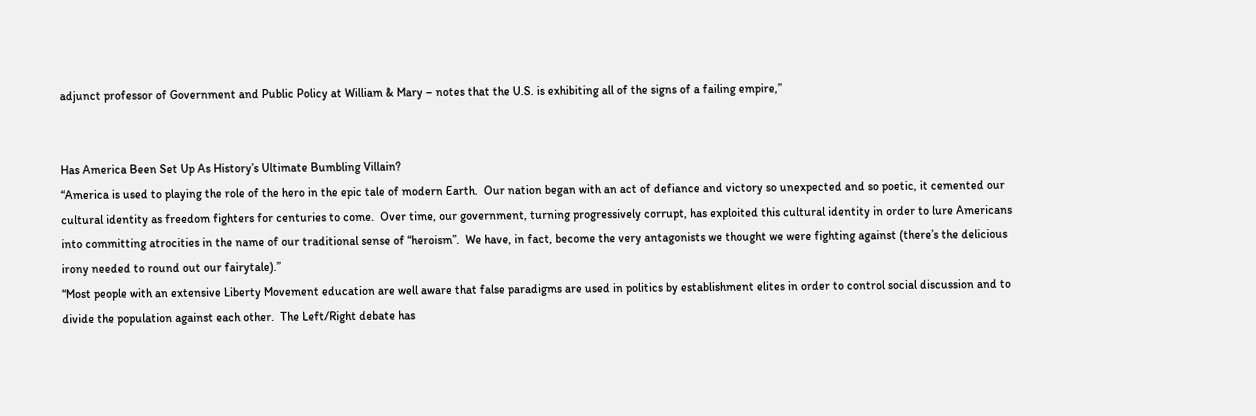adjunct professor of Government and Public Policy at William & Mary – notes that the U.S. is exhibiting all of the signs of a failing empire,”


Has America Been Set Up As History’s Ultimate Bumbling Villain?
“America is used to playing the role of the hero in the epic tale of modern Earth.  Our nation began with an act of defiance and victory so unexpected and so poetic, it cemented our cultural identity as freedom fighters for centuries to come.  Over time, our government, turning progressively corrupt, has exploited this cultural identity in order to lure Americans into committing atrocities in the name of our traditional sense of “heroism”.  We have, in fact, become the very antagonists we thought we were fighting against (there’s the delicious irony needed to round out our fairytale).”
“Most people with an extensive Liberty Movement education are well aware that false paradigms are used in politics by establishment elites in order to control social discussion and to divide the population against each other.  The Left/Right debate has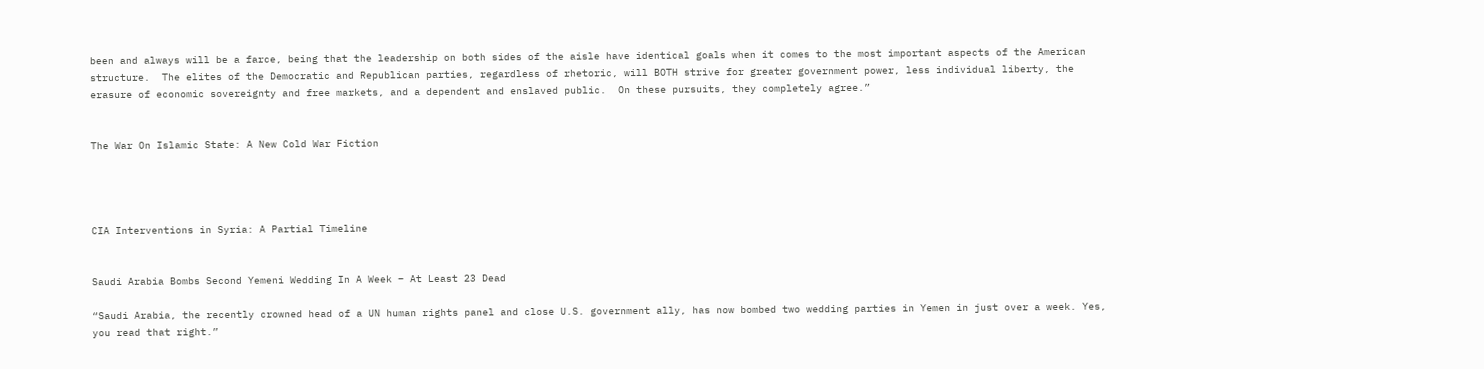been and always will be a farce, being that the leadership on both sides of the aisle have identical goals when it comes to the most important aspects of the American structure.  The elites of the Democratic and Republican parties, regardless of rhetoric, will BOTH strive for greater government power, less individual liberty, the erasure of economic sovereignty and free markets, and a dependent and enslaved public.  On these pursuits, they completely agree.”


The War On Islamic State: A New Cold War Fiction




CIA Interventions in Syria: A Partial Timeline


Saudi Arabia Bombs Second Yemeni Wedding In A Week – At Least 23 Dead

“Saudi Arabia, the recently crowned head of a UN human rights panel and close U.S. government ally, has now bombed two wedding parties in Yemen in just over a week. Yes, you read that right.”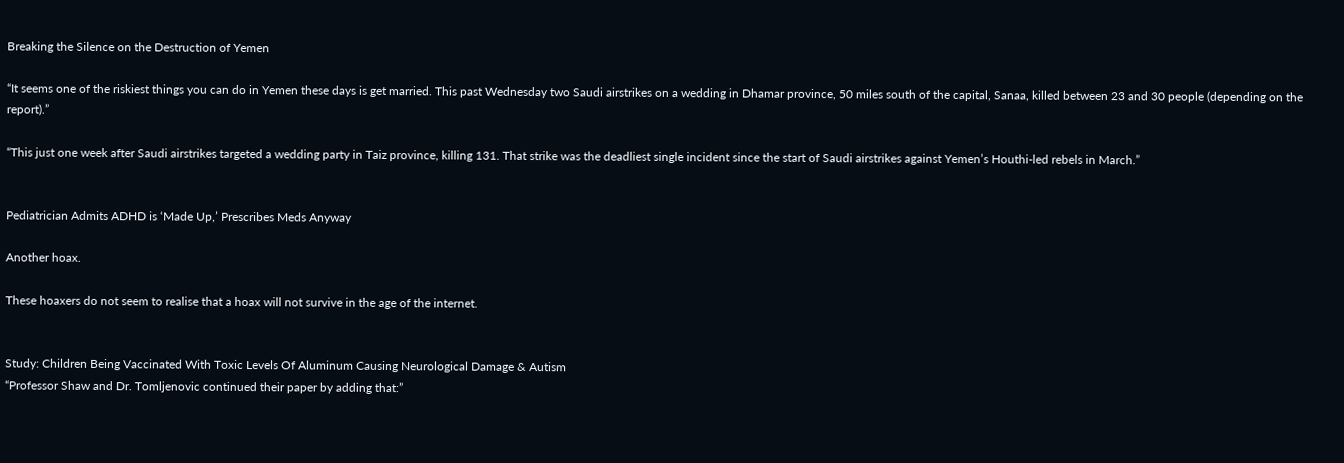Breaking the Silence on the Destruction of Yemen

“It seems one of the riskiest things you can do in Yemen these days is get married. This past Wednesday two Saudi airstrikes on a wedding in Dhamar province, 50 miles south of the capital, Sanaa, killed between 23 and 30 people (depending on the report).”

“This just one week after Saudi airstrikes targeted a wedding party in Taiz province, killing 131. That strike was the deadliest single incident since the start of Saudi airstrikes against Yemen’s Houthi-led rebels in March.”


Pediatrician Admits ADHD is ‘Made Up,’ Prescribes Meds Anyway

Another hoax.

These hoaxers do not seem to realise that a hoax will not survive in the age of the internet.


Study: Children Being Vaccinated With Toxic Levels Of Aluminum Causing Neurological Damage & Autism
“Professor Shaw and Dr. Tomljenovic continued their paper by adding that:”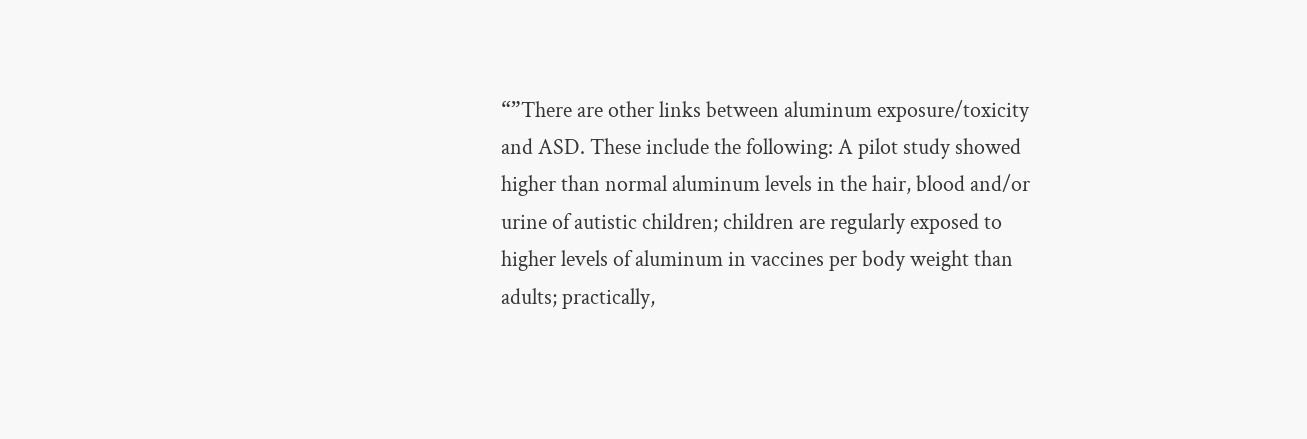“”There are other links between aluminum exposure/toxicity and ASD. These include the following: A pilot study showed higher than normal aluminum levels in the hair, blood and/or urine of autistic children; children are regularly exposed to higher levels of aluminum in vaccines per body weight than adults; practically,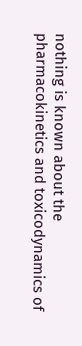nothing is known about the pharmacokinetics and toxicodynamics of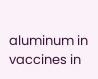aluminum in vaccines in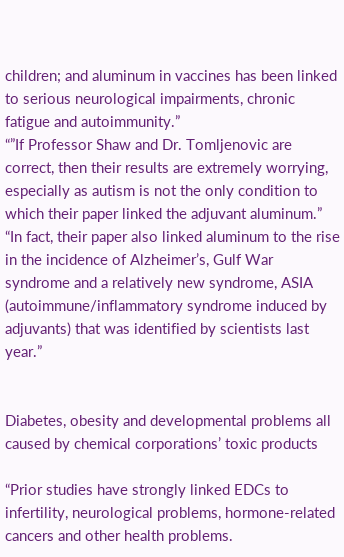children; and aluminum in vaccines has been linked to serious neurological impairments, chronic fatigue and autoimmunity.”
“”If Professor Shaw and Dr. Tomljenovic are correct, then their results are extremely worrying, especially as autism is not the only condition to which their paper linked the adjuvant aluminum.”
“In fact, their paper also linked aluminum to the rise in the incidence of Alzheimer’s, Gulf War syndrome and a relatively new syndrome, ASIA (autoimmune/inflammatory syndrome induced by adjuvants) that was identified by scientists last year.”


Diabetes, obesity and developmental problems all caused by chemical corporations’ toxic products

“Prior studies have strongly linked EDCs to infertility, neurological problems, hormone-related cancers and other health problems.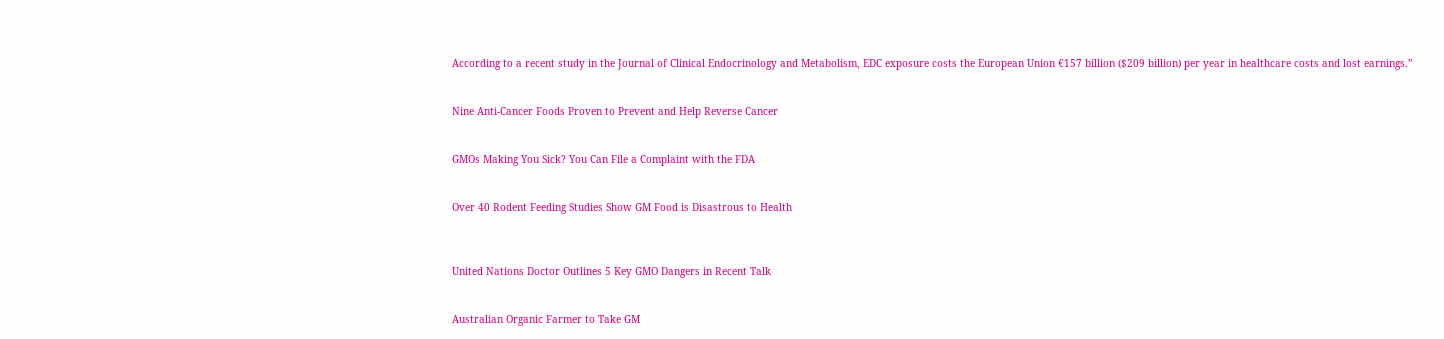According to a recent study in the Journal of Clinical Endocrinology and Metabolism, EDC exposure costs the European Union €157 billion ($209 billion) per year in healthcare costs and lost earnings.”


Nine Anti-Cancer Foods Proven to Prevent and Help Reverse Cancer


GMOs Making You Sick? You Can File a Complaint with the FDA


Over 40 Rodent Feeding Studies Show GM Food is Disastrous to Health



United Nations Doctor Outlines 5 Key GMO Dangers in Recent Talk


Australian Organic Farmer to Take GM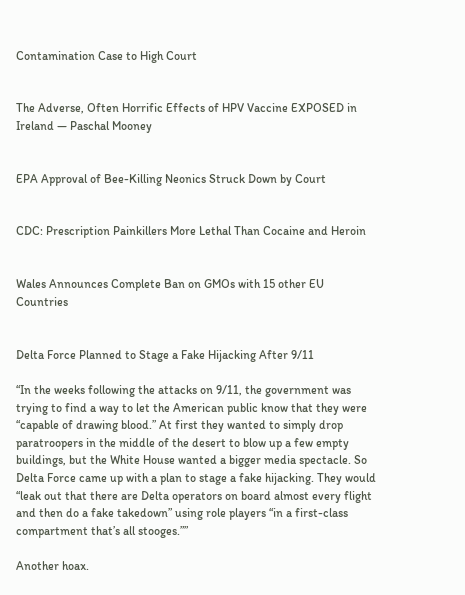Contamination Case to High Court


The Adverse, Often Horrific Effects of HPV Vaccine EXPOSED in Ireland — Paschal Mooney


EPA Approval of Bee-Killing Neonics Struck Down by Court


CDC: Prescription Painkillers More Lethal Than Cocaine and Heroin


Wales Announces Complete Ban on GMOs with 15 other EU Countries


Delta Force Planned to Stage a Fake Hijacking After 9/11

“In the weeks following the attacks on 9/11, the government was trying to find a way to let the American public know that they were “capable of drawing blood.” At first they wanted to simply drop paratroopers in the middle of the desert to blow up a few empty buildings, but the White House wanted a bigger media spectacle. So Delta Force came up with a plan to stage a fake hijacking. They would “leak out that there are Delta operators on board almost every flight and then do a fake takedown” using role players “in a first-class compartment that’s all stooges.””

Another hoax.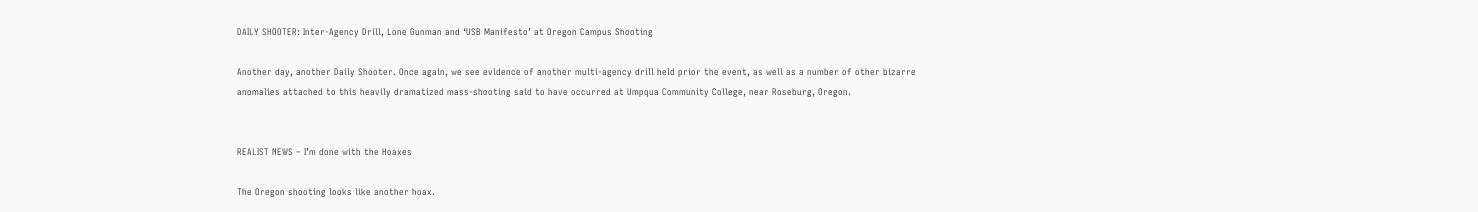DAILY SHOOTER: Inter-Agency Drill, Lone Gunman and ‘USB Manifesto’ at Oregon Campus Shooting

Another day, another Daily Shooter. Once again, we see evidence of another multi-agency drill held prior the event, as well as a number of other bizarre anomalies attached to this heavily dramatized mass-shooting said to have occurred at Umpqua Community College, near Roseburg, Oregon.


REALIST NEWS – I’m done with the Hoaxes

The Oregon shooting looks like another hoax.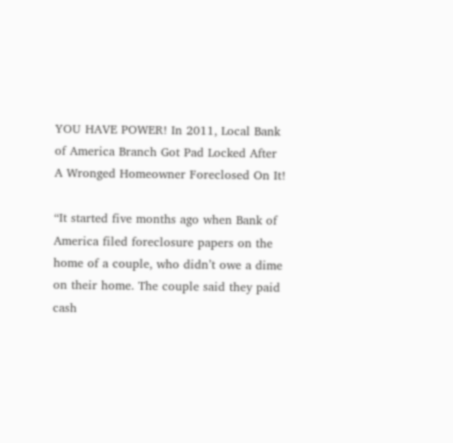YOU HAVE POWER! In 2011, Local Bank of America Branch Got Pad Locked After A Wronged Homeowner Foreclosed On It!

“It started five months ago when Bank of America filed foreclosure papers on the home of a couple, who didn’t owe a dime on their home. The couple said they paid cash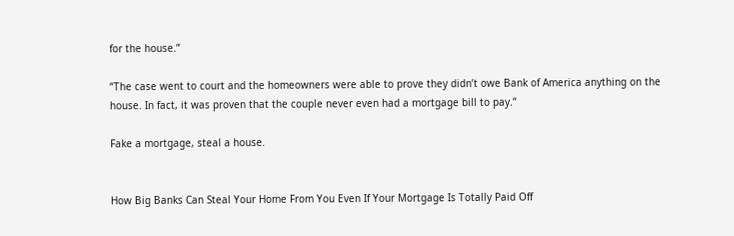for the house.”

“The case went to court and the homeowners were able to prove they didn’t owe Bank of America anything on the house. In fact, it was proven that the couple never even had a mortgage bill to pay.”

Fake a mortgage, steal a house.


How Big Banks Can Steal Your Home From You Even If Your Mortgage Is Totally Paid Off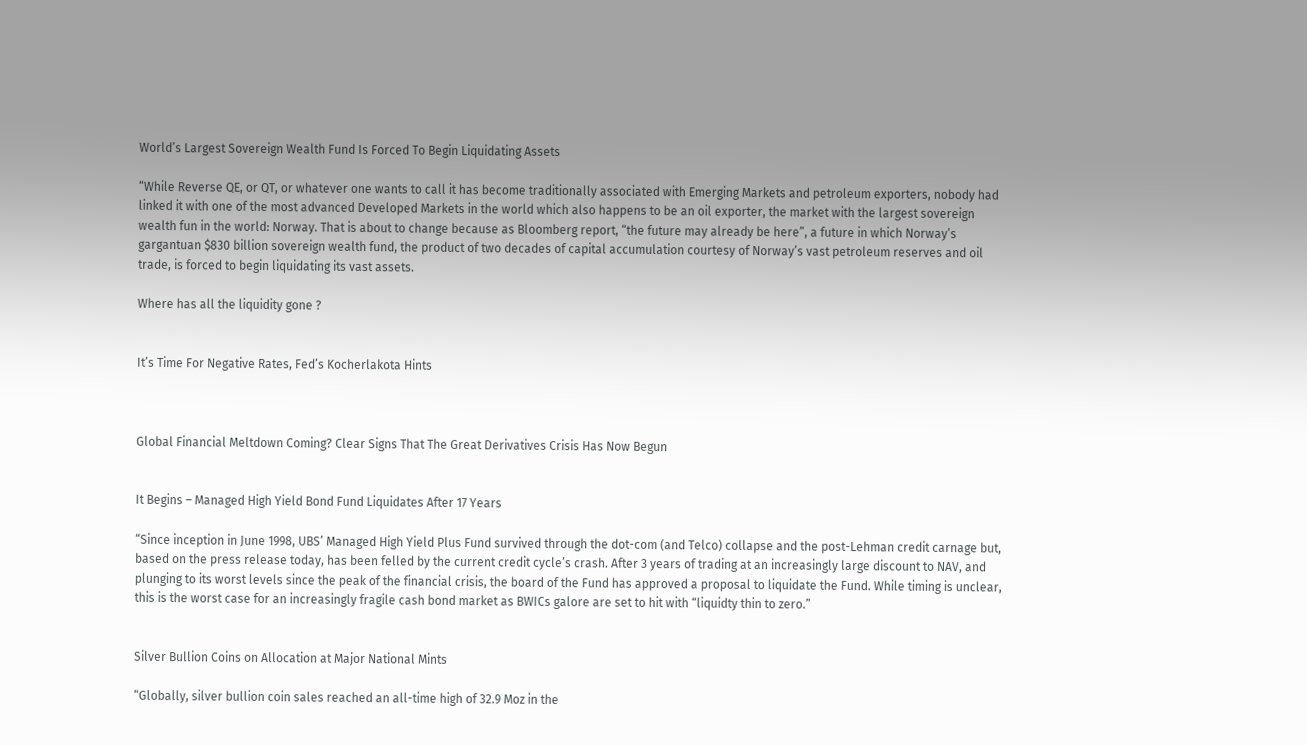World’s Largest Sovereign Wealth Fund Is Forced To Begin Liquidating Assets

“While Reverse QE, or QT, or whatever one wants to call it has become traditionally associated with Emerging Markets and petroleum exporters, nobody had linked it with one of the most advanced Developed Markets in the world which also happens to be an oil exporter, the market with the largest sovereign wealth fun in the world: Norway. That is about to change because as Bloomberg report, “the future may already be here”, a future in which Norway’s gargantuan $830 billion sovereign wealth fund, the product of two decades of capital accumulation courtesy of Norway’s vast petroleum reserves and oil trade, is forced to begin liquidating its vast assets.

Where has all the liquidity gone ?


It’s Time For Negative Rates, Fed’s Kocherlakota Hints



Global Financial Meltdown Coming? Clear Signs That The Great Derivatives Crisis Has Now Begun


It Begins – Managed High Yield Bond Fund Liquidates After 17 Years

“Since inception in June 1998, UBS’ Managed High Yield Plus Fund survived through the dot-com (and Telco) collapse and the post-Lehman credit carnage but, based on the press release today, has been felled by the current credit cycle’s crash. After 3 years of trading at an increasingly large discount to NAV, and plunging to its worst levels since the peak of the financial crisis, the board of the Fund has approved a proposal to liquidate the Fund. While timing is unclear, this is the worst case for an increasingly fragile cash bond market as BWICs galore are set to hit with “liquidty thin to zero.”


Silver Bullion Coins on Allocation at Major National Mints

“Globally, silver bullion coin sales reached an all-time high of 32.9 Moz in the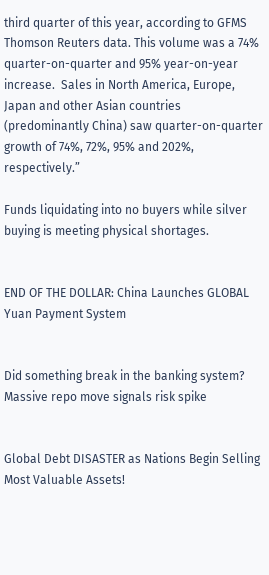third quarter of this year, according to GFMS Thomson Reuters data. This volume was a 74% quarter-on-quarter and 95% year-on-year increase.  Sales in North America, Europe, Japan and other Asian countries (predominantly China) saw quarter-on-quarter growth of 74%, 72%, 95% and 202%, respectively.”

Funds liquidating into no buyers while silver buying is meeting physical shortages.


END OF THE DOLLAR: China Launches GLOBAL Yuan Payment System


Did something break in the banking system? Massive repo move signals risk spike


Global Debt DISASTER as Nations Begin Selling Most Valuable Assets!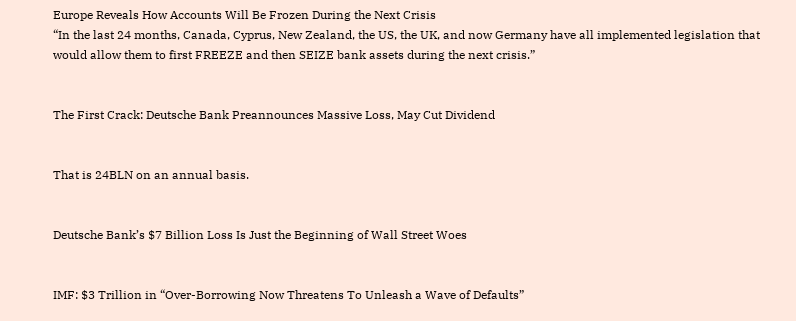Europe Reveals How Accounts Will Be Frozen During the Next Crisis
“In the last 24 months, Canada, Cyprus, New Zealand, the US, the UK, and now Germany have all implemented legislation that would allow them to first FREEZE and then SEIZE bank assets during the next crisis.”


The First Crack: Deutsche Bank Preannounces Massive Loss, May Cut Dividend


That is 24BLN on an annual basis.


Deutsche Bank’s $7 Billion Loss Is Just the Beginning of Wall Street Woes


IMF: $3 Trillion in “Over-Borrowing Now Threatens To Unleash a Wave of Defaults”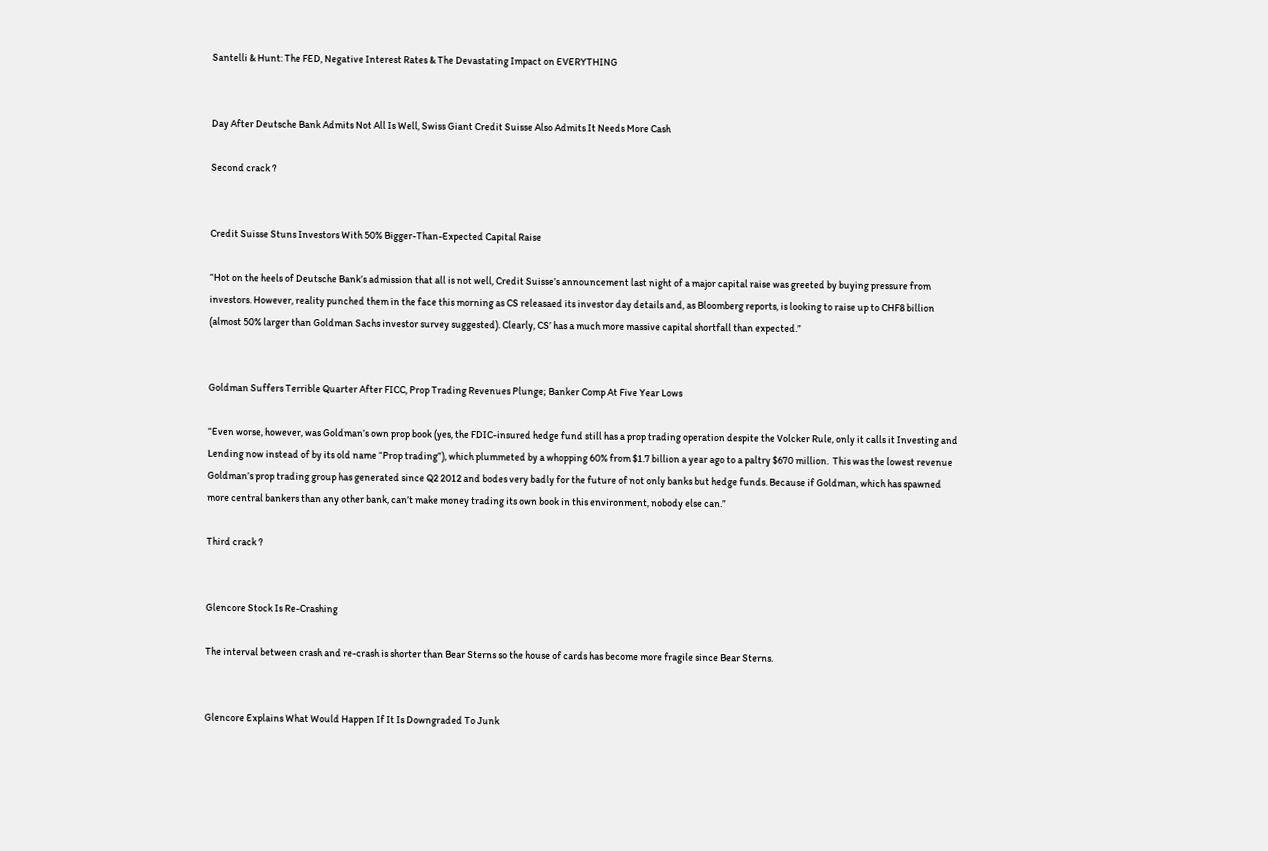Santelli & Hunt: The FED, Negative Interest Rates & The Devastating Impact on EVERYTHING


Day After Deutsche Bank Admits Not All Is Well, Swiss Giant Credit Suisse Also Admits It Needs More Cash

Second crack ?


Credit Suisse Stuns Investors With 50% Bigger-Than-Expected Capital Raise

“Hot on the heels of Deutsche Bank’s admission that all is not well, Credit Suisse’s announcement last night of a major capital raise was greeted by buying pressure from investors. However, reality punched them in the face this morning as CS releasaed its investor day details and, as Bloomberg reports, is looking to raise up to CHF8 billion (almost 50% larger than Goldman Sachs investor survey suggested). Clearly, CS’ has a much more massive capital shortfall than expected.”


Goldman Suffers Terrible Quarter After FICC, Prop Trading Revenues Plunge; Banker Comp At Five Year Lows

“Even worse, however, was Goldman’s own prop book (yes, the FDIC-insured hedge fund still has a prop trading operation despite the Volcker Rule, only it calls it Investing and Lending now instead of by its old name “Prop trading”), which plummeted by a whopping 60% from $1.7 billion a year ago to a paltry $670 million.  This was the lowest revenue Goldman’s prop trading group has generated since Q2 2012 and bodes very badly for the future of not only banks but hedge funds. Because if Goldman, which has spawned more central bankers than any other bank, can’t make money trading its own book in this environment, nobody else can.”

Third crack ?


Glencore Stock Is Re-Crashing

The interval between crash and re-crash is shorter than Bear Sterns so the house of cards has become more fragile since Bear Sterns.


Glencore Explains What Would Happen If It Is Downgraded To Junk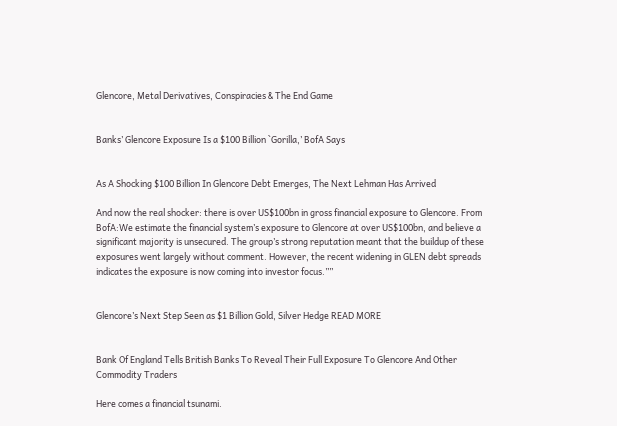Glencore, Metal Derivatives, Conspiracies & The End Game


Banks’ Glencore Exposure Is a $100 Billion `Gorilla,’ BofA Says


As A Shocking $100 Billion In Glencore Debt Emerges, The Next Lehman Has Arrived

And now the real shocker: there is over US$100bn in gross financial exposure to Glencore. From BofA:We estimate the financial system’s exposure to Glencore at over US$100bn, and believe a significant majority is unsecured. The group’s strong reputation meant that the buildup of these exposures went largely without comment. However, the recent widening in GLEN debt spreads indicates the exposure is now coming into investor focus.””


Glencore’s Next Step Seen as $1 Billion Gold, Silver Hedge READ MORE


Bank Of England Tells British Banks To Reveal Their Full Exposure To Glencore And Other Commodity Traders

Here comes a financial tsunami.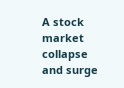A stock market collapse and surge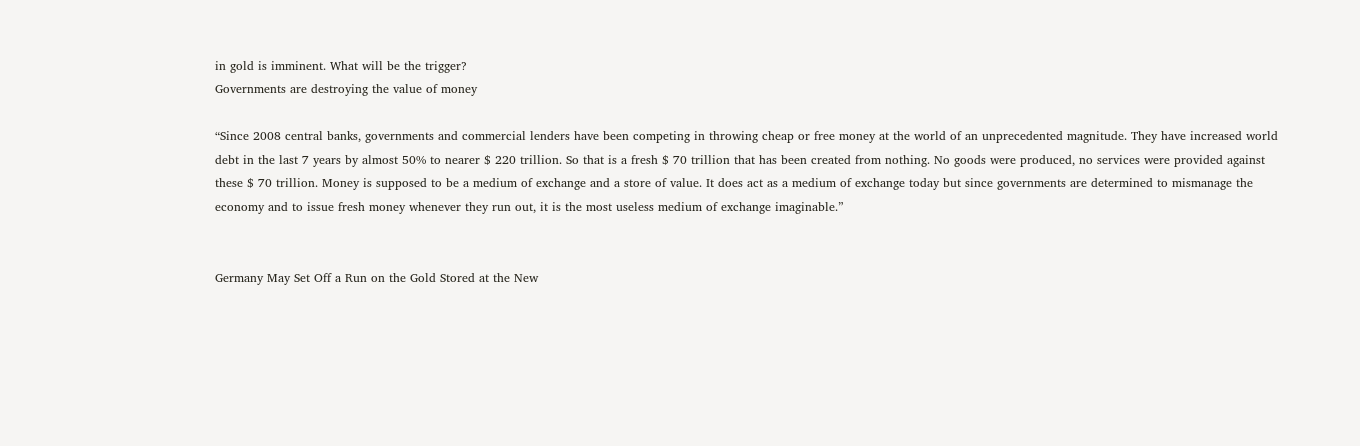in gold is imminent. What will be the trigger?
Governments are destroying the value of money

“Since 2008 central banks, governments and commercial lenders have been competing in throwing cheap or free money at the world of an unprecedented magnitude. They have increased world debt in the last 7 years by almost 50% to nearer $ 220 trillion. So that is a fresh $ 70 trillion that has been created from nothing. No goods were produced, no services were provided against these $ 70 trillion. Money is supposed to be a medium of exchange and a store of value. It does act as a medium of exchange today but since governments are determined to mismanage the economy and to issue fresh money whenever they run out, it is the most useless medium of exchange imaginable.”


Germany May Set Off a Run on the Gold Stored at the New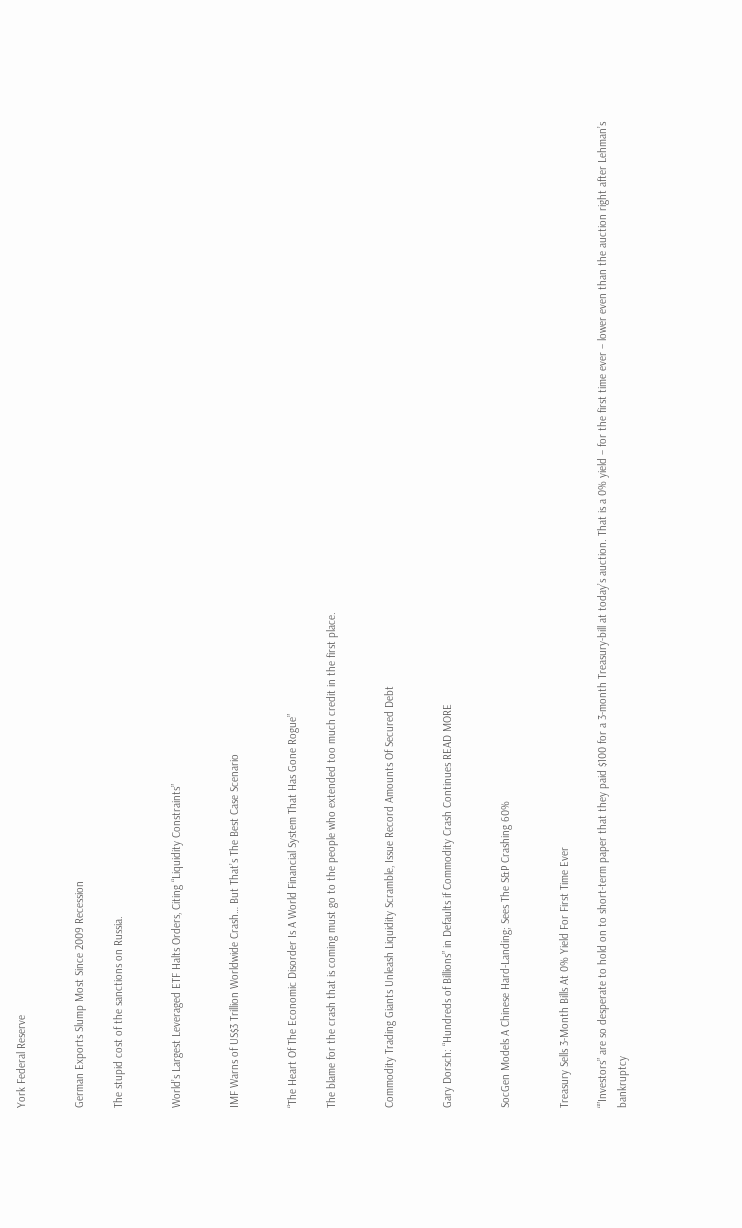York Federal Reserve


German Exports Slump Most Since 2009 Recession

The stupid cost of the sanctions on Russia.


World’s Largest Leveraged ETF Halts Orders, Citing “Liquidity Constraints”


IMF Warns of US$3 Trillion Worldwide Crash… But That’s The Best Case Scenario


“The Heart Of The Economic Disorder Is A World Financial System That Has Gone Rogue”

The blame for the crash that is coming must go to the people who extended too much credit in the first place.


Commodity Trading Giants Unleash Liquidity Scramble, Issue Record Amounts Of Secured Debt


Gary Dorsch: “Hundreds of Billions” in Defaults if Commodity Crash Continues READ MORE


SocGen Models A Chinese Hard-Landing; Sees The S&P Crashing 60%


Treasury Sells 3-Month Bills At 0% Yield For First Time Ever

“”Investors” are so desperate to hold on to short-term paper that they paid $100 for a 3-month Treasury-bill at today’s auction. That is a 0% yield – for the first time ever – lower even than the auction right after Lehman’s bankruptcy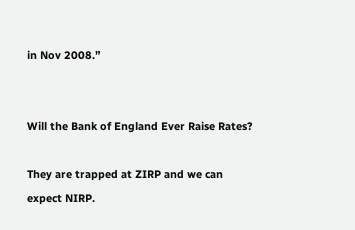in Nov 2008.”


Will the Bank of England Ever Raise Rates?

They are trapped at ZIRP and we can expect NIRP.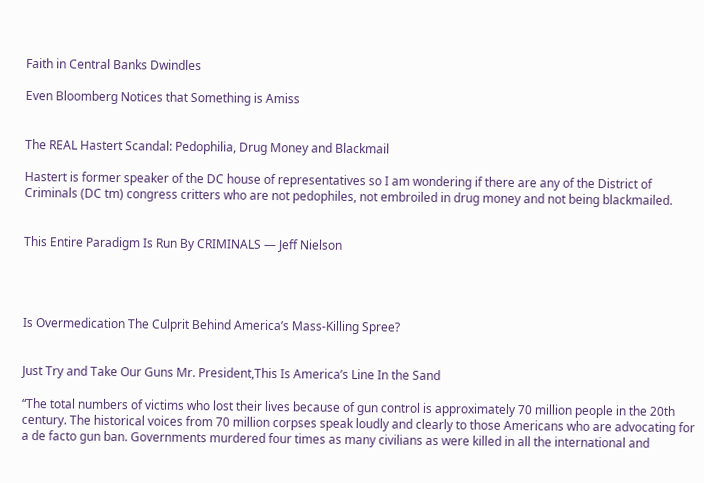Faith in Central Banks Dwindles

Even Bloomberg Notices that Something is Amiss


The REAL Hastert Scandal: Pedophilia, Drug Money and Blackmail

Hastert is former speaker of the DC house of representatives so I am wondering if there are any of the District of Criminals (DC tm) congress critters who are not pedophiles, not embroiled in drug money and not being blackmailed.


This Entire Paradigm Is Run By CRIMINALS — Jeff Nielson




Is Overmedication The Culprit Behind America’s Mass-Killing Spree?


Just Try and Take Our Guns Mr. President,This Is America’s Line In the Sand

“The total numbers of victims who lost their lives because of gun control is approximately 70 million people in the 20th century. The historical voices from 70 million corpses speak loudly and clearly to those Americans who are advocating for a de facto gun ban. Governments murdered four times as many civilians as were killed in all the international and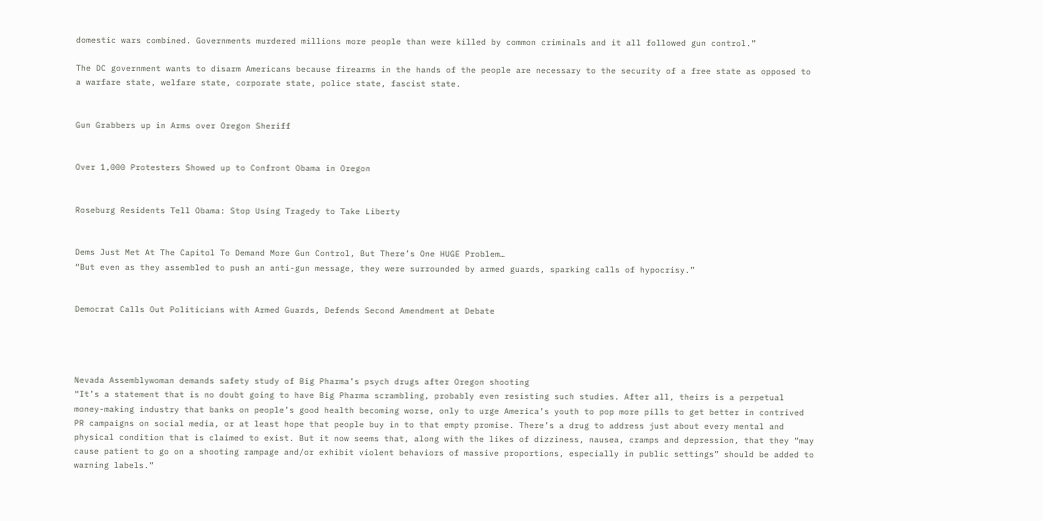domestic wars combined. Governments murdered millions more people than were killed by common criminals and it all followed gun control.”

The DC government wants to disarm Americans because firearms in the hands of the people are necessary to the security of a free state as opposed to a warfare state, welfare state, corporate state, police state, fascist state.


Gun Grabbers up in Arms over Oregon Sheriff


Over 1,000 Protesters Showed up to Confront Obama in Oregon


Roseburg Residents Tell Obama: Stop Using Tragedy to Take Liberty


Dems Just Met At The Capitol To Demand More Gun Control, But There’s One HUGE Problem…
“But even as they assembled to push an anti-gun message, they were surrounded by armed guards, sparking calls of hypocrisy.”


Democrat Calls Out Politicians with Armed Guards, Defends Second Amendment at Debate




Nevada Assemblywoman demands safety study of Big Pharma’s psych drugs after Oregon shooting
“It’s a statement that is no doubt going to have Big Pharma scrambling, probably even resisting such studies. After all, theirs is a perpetual money-making industry that banks on people’s good health becoming worse, only to urge America’s youth to pop more pills to get better in contrived PR campaigns on social media, or at least hope that people buy in to that empty promise. There’s a drug to address just about every mental and physical condition that is claimed to exist. But it now seems that, along with the likes of dizziness, nausea, cramps and depression, that they “may cause patient to go on a shooting rampage and/or exhibit violent behaviors of massive proportions, especially in public settings” should be added to warning labels.”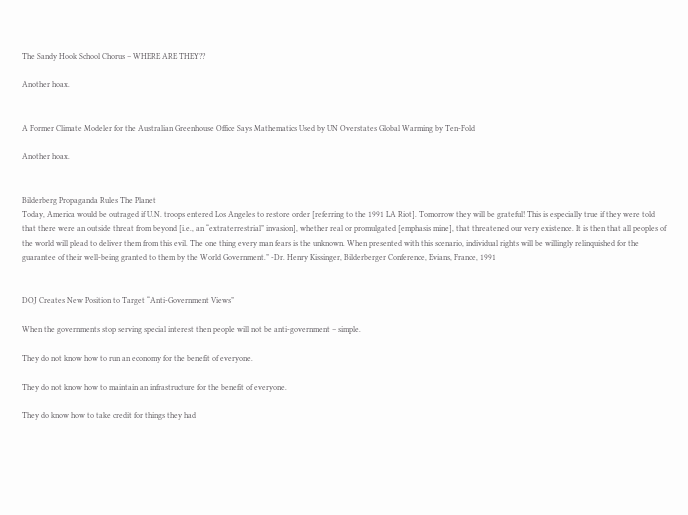The Sandy Hook School Chorus – WHERE ARE THEY??

Another hoax.


A Former Climate Modeler for the Australian Greenhouse Office Says Mathematics Used by UN Overstates Global Warming by Ten-Fold

Another hoax.


Bilderberg Propaganda Rules The Planet
Today, America would be outraged if U.N. troops entered Los Angeles to restore order [referring to the 1991 LA Riot]. Tomorrow they will be grateful! This is especially true if they were told that there were an outside threat from beyond [i.e., an “extraterrestrial” invasion], whether real or promulgated [emphasis mine], that threatened our very existence. It is then that all peoples of the world will plead to deliver them from this evil. The one thing every man fears is the unknown. When presented with this scenario, individual rights will be willingly relinquished for the guarantee of their well-being granted to them by the World Government.” -Dr. Henry Kissinger, Bilderberger Conference, Evians, France, 1991


DOJ Creates New Position to Target “Anti-Government Views”

When the governments stop serving special interest then people will not be anti-government – simple.

They do not know how to run an economy for the benefit of everyone.

They do not know how to maintain an infrastructure for the benefit of everyone.

They do know how to take credit for things they had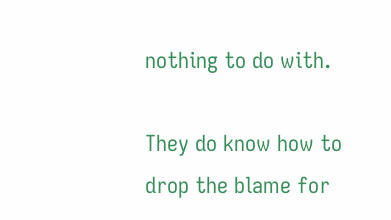nothing to do with.

They do know how to drop the blame for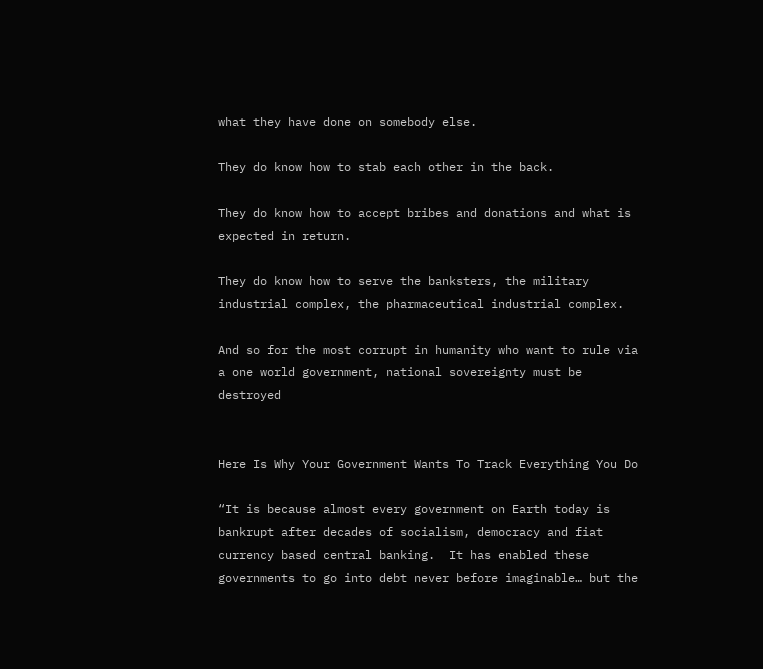what they have done on somebody else.

They do know how to stab each other in the back.

They do know how to accept bribes and donations and what is expected in return.

They do know how to serve the banksters, the military industrial complex, the pharmaceutical industrial complex.

And so for the most corrupt in humanity who want to rule via a one world government, national sovereignty must be destroyed


Here Is Why Your Government Wants To Track Everything You Do

“It is because almost every government on Earth today is bankrupt after decades of socialism, democracy and fiat currency based central banking.  It has enabled these governments to go into debt never before imaginable… but the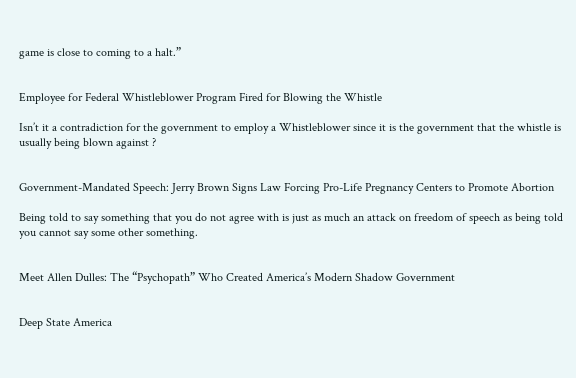game is close to coming to a halt.”


Employee for Federal Whistleblower Program Fired for Blowing the Whistle

Isn’t it a contradiction for the government to employ a Whistleblower since it is the government that the whistle is usually being blown against ?


Government-Mandated Speech: Jerry Brown Signs Law Forcing Pro-Life Pregnancy Centers to Promote Abortion

Being told to say something that you do not agree with is just as much an attack on freedom of speech as being told you cannot say some other something.


Meet Allen Dulles: The “Psychopath” Who Created America’s Modern Shadow Government


Deep State America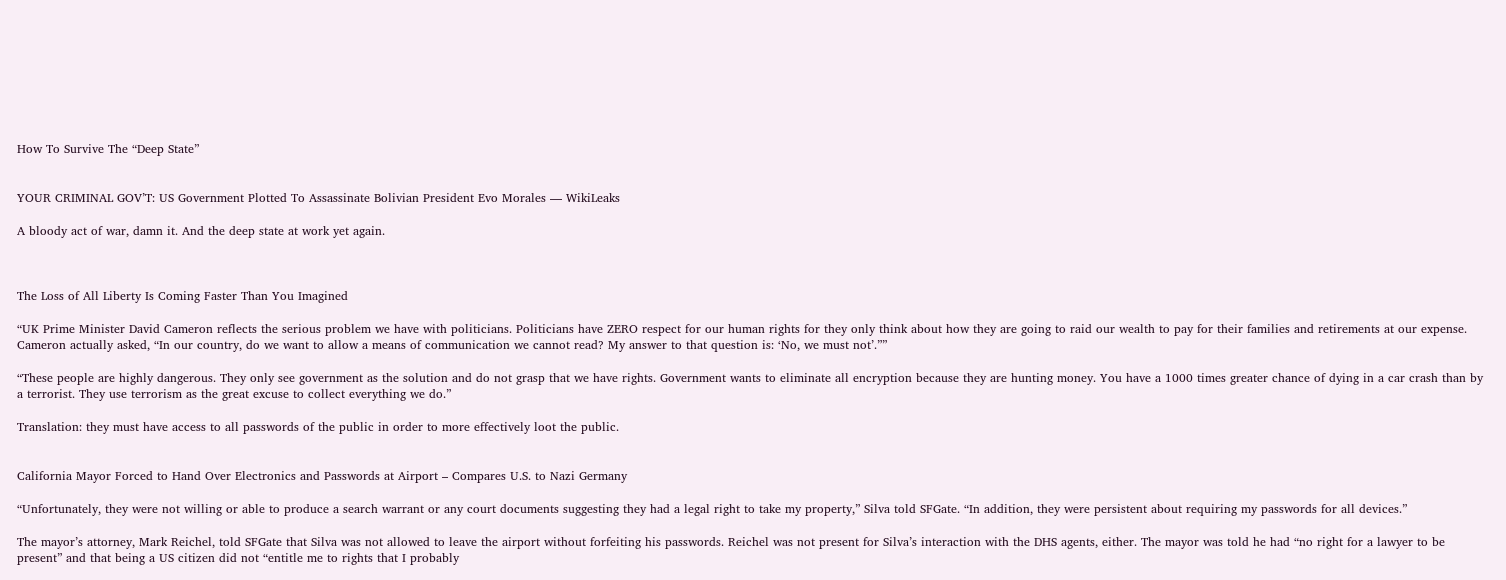How To Survive The “Deep State”


YOUR CRIMINAL GOV’T: US Government Plotted To Assassinate Bolivian President Evo Morales — WikiLeaks

A bloody act of war, damn it. And the deep state at work yet again.



The Loss of All Liberty Is Coming Faster Than You Imagined

“UK Prime Minister David Cameron reflects the serious problem we have with politicians. Politicians have ZERO respect for our human rights for they only think about how they are going to raid our wealth to pay for their families and retirements at our expense. Cameron actually asked, “In our country, do we want to allow a means of communication we cannot read? My answer to that question is: ‘No, we must not’.””

“These people are highly dangerous. They only see government as the solution and do not grasp that we have rights. Government wants to eliminate all encryption because they are hunting money. You have a 1000 times greater chance of dying in a car crash than by a terrorist. They use terrorism as the great excuse to collect everything we do.”

Translation: they must have access to all passwords of the public in order to more effectively loot the public.


California Mayor Forced to Hand Over Electronics and Passwords at Airport – Compares U.S. to Nazi Germany

“Unfortunately, they were not willing or able to produce a search warrant or any court documents suggesting they had a legal right to take my property,” Silva told SFGate. “In addition, they were persistent about requiring my passwords for all devices.”

The mayor’s attorney, Mark Reichel, told SFGate that Silva was not allowed to leave the airport without forfeiting his passwords. Reichel was not present for Silva’s interaction with the DHS agents, either. The mayor was told he had “no right for a lawyer to be present” and that being a US citizen did not “entitle me to rights that I probably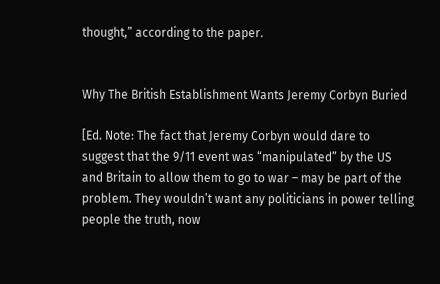thought,” according to the paper.


Why The British Establishment Wants Jeremy Corbyn Buried

[Ed. Note: The fact that Jeremy Corbyn would dare to suggest that the 9/11 event was “manipulated” by the US and Britain to allow them to go to war – may be part of the problem. They wouldn’t want any politicians in power telling people the truth, now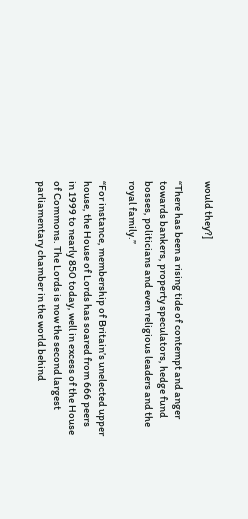would they?]

“There has been a rising tide of contempt and anger towards bankers, property speculators, hedge fund bosses, politicians and even religious leaders and the royal family.”

“For instance, membership of Britain’s unelected upper house, the House of Lords has soared from 666 peers in 1999 to nearly 850 today, well in excess of the House of Commons. The Lords is now the second largest parliamentary chamber in the world behind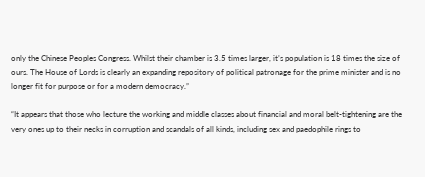only the Chinese Peoples Congress. Whilst their chamber is 3.5 times larger, it’s population is 18 times the size of ours. The House of Lords is clearly an expanding repository of political patronage for the prime minister and is no longer fit for purpose or for a modern democracy.”

“It appears that those who lecture the working and middle classes about financial and moral belt-tightening are the very ones up to their necks in corruption and scandals of all kinds, including sex and paedophile rings to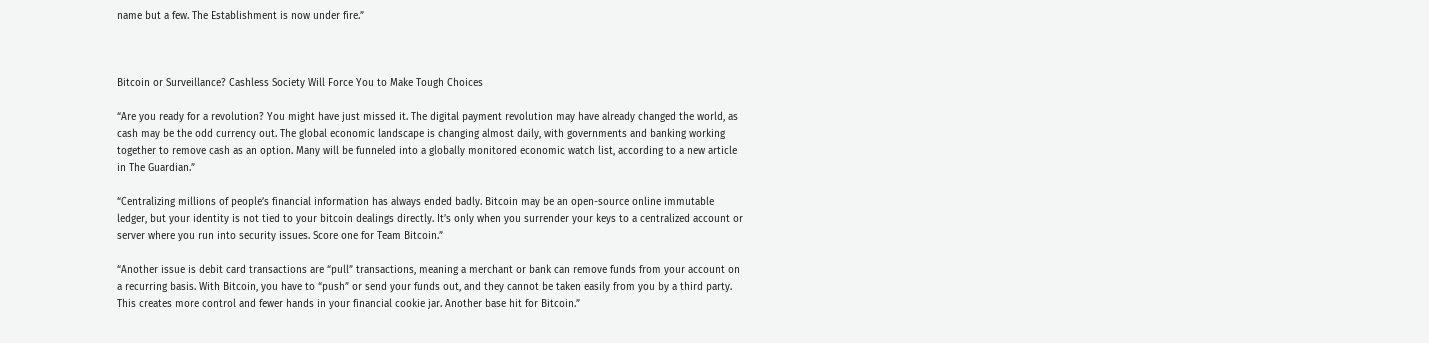name but a few. The Establishment is now under fire.”



Bitcoin or Surveillance? Cashless Society Will Force You to Make Tough Choices

“Are you ready for a revolution? You might have just missed it. The digital payment revolution may have already changed the world, as cash may be the odd currency out. The global economic landscape is changing almost daily, with governments and banking working together to remove cash as an option. Many will be funneled into a globally monitored economic watch list, according to a new article in The Guardian.”

“Centralizing millions of people’s financial information has always ended badly. Bitcoin may be an open-source online immutable ledger, but your identity is not tied to your bitcoin dealings directly. It’s only when you surrender your keys to a centralized account or server where you run into security issues. Score one for Team Bitcoin.”

“Another issue is debit card transactions are “pull” transactions, meaning a merchant or bank can remove funds from your account on a recurring basis. With Bitcoin, you have to “push” or send your funds out, and they cannot be taken easily from you by a third party. This creates more control and fewer hands in your financial cookie jar. Another base hit for Bitcoin.”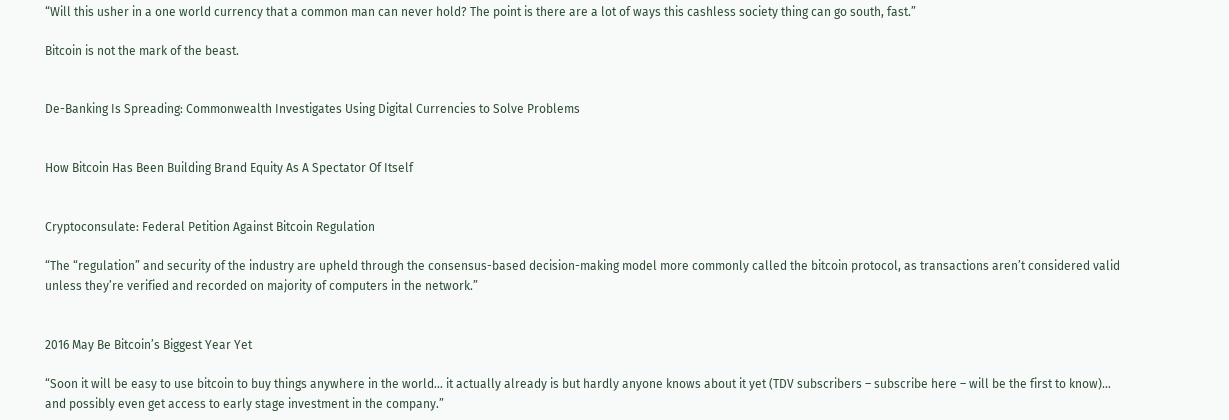“Will this usher in a one world currency that a common man can never hold? The point is there are a lot of ways this cashless society thing can go south, fast.”

Bitcoin is not the mark of the beast.


De-Banking Is Spreading: Commonwealth Investigates Using Digital Currencies to Solve Problems


How Bitcoin Has Been Building Brand Equity As A Spectator Of Itself


Cryptoconsulate: Federal Petition Against Bitcoin Regulation

“The “regulation” and security of the industry are upheld through the consensus-based decision-making model more commonly called the bitcoin protocol, as transactions aren’t considered valid unless they’re verified and recorded on majority of computers in the network.”


2016 May Be Bitcoin’s Biggest Year Yet

“Soon it will be easy to use bitcoin to buy things anywhere in the world… it actually already is but hardly anyone knows about it yet (TDV subscribers – subscribe here – will be the first to know)… and possibly even get access to early stage investment in the company.”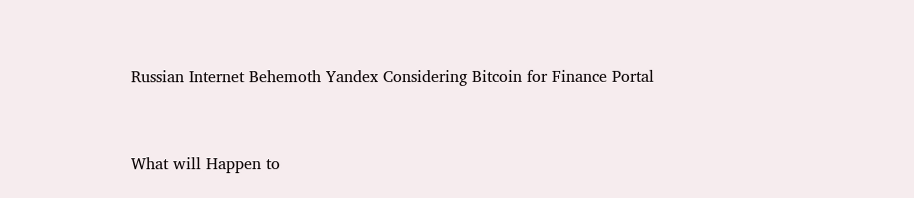Russian Internet Behemoth Yandex Considering Bitcoin for Finance Portal


What will Happen to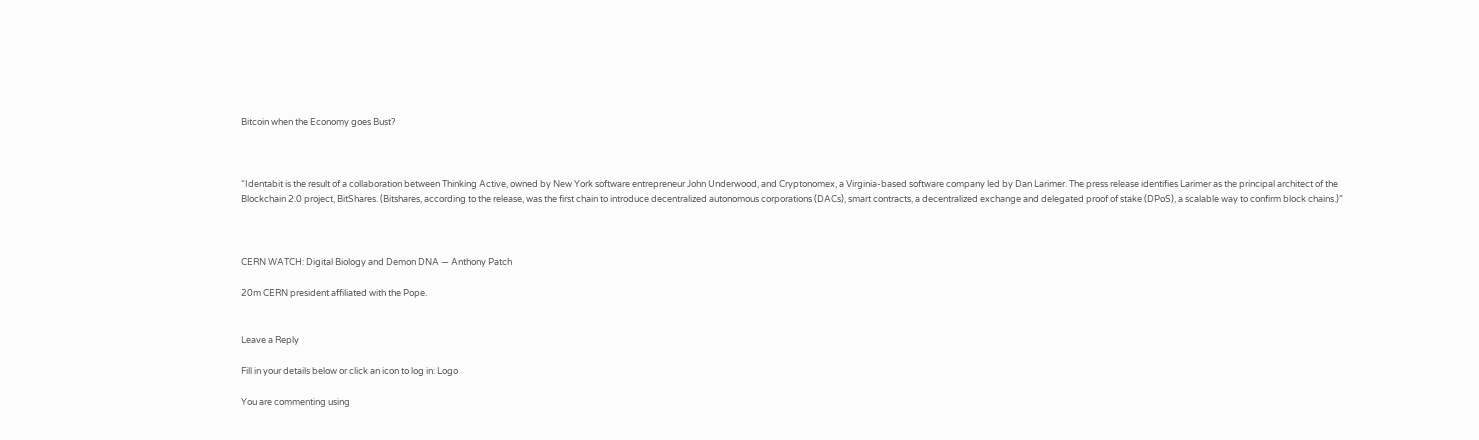Bitcoin when the Economy goes Bust?



“Identabit is the result of a collaboration between Thinking Active, owned by New York software entrepreneur John Underwood, and Cryptonomex, a Virginia-based software company led by Dan Larimer. The press release identifies Larimer as the principal architect of the Blockchain 2.0 project, BitShares. (Bitshares, according to the release, was the first chain to introduce decentralized autonomous corporations (DACs), smart contracts, a decentralized exchange and delegated proof of stake (DPoS), a scalable way to confirm block chains.)”



CERN WATCH: Digital Biology and Demon DNA — Anthony Patch

20m CERN president affiliated with the Pope.


Leave a Reply

Fill in your details below or click an icon to log in: Logo

You are commenting using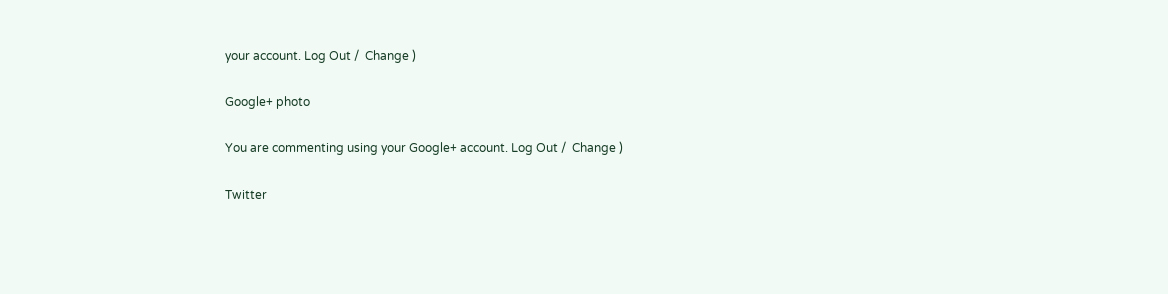your account. Log Out /  Change )

Google+ photo

You are commenting using your Google+ account. Log Out /  Change )

Twitter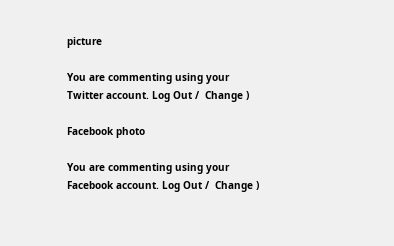picture

You are commenting using your Twitter account. Log Out /  Change )

Facebook photo

You are commenting using your Facebook account. Log Out /  Change )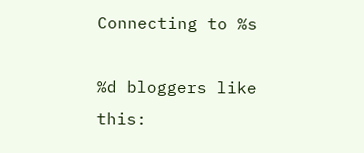Connecting to %s

%d bloggers like this: